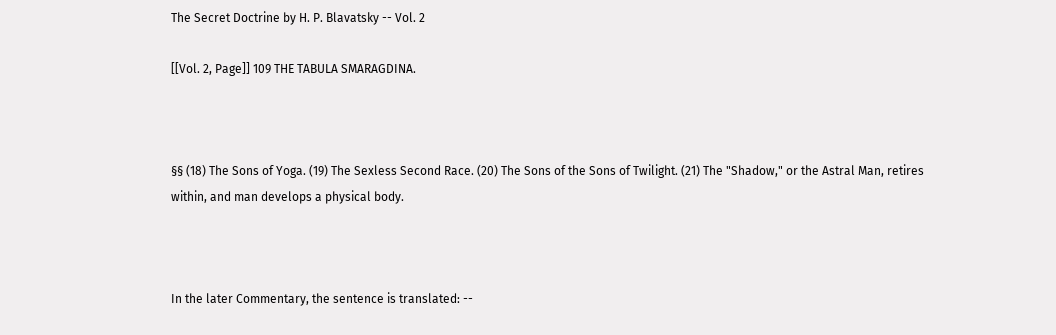The Secret Doctrine by H. P. Blavatsky -- Vol. 2

[[Vol. 2, Page]] 109 THE TABULA SMARAGDINA.



§§ (18) The Sons of Yoga. (19) The Sexless Second Race. (20) The Sons of the Sons of Twilight. (21) The "Shadow," or the Astral Man, retires within, and man develops a physical body.



In the later Commentary, the sentence is translated: --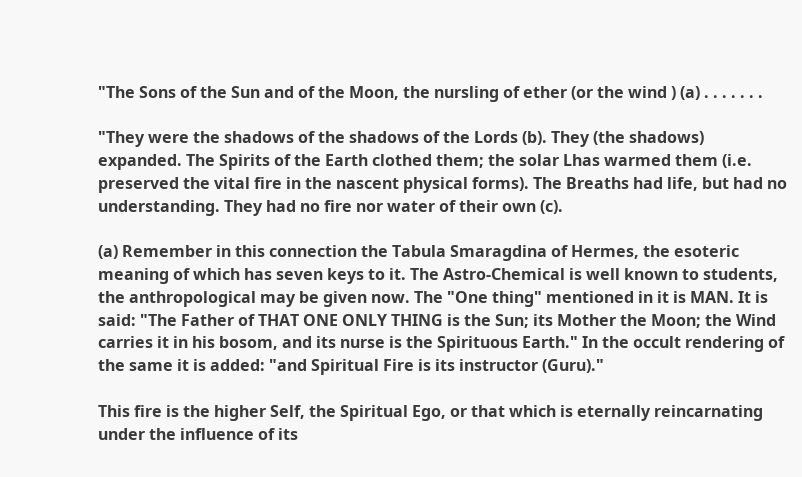"The Sons of the Sun and of the Moon, the nursling of ether (or the wind ) (a) . . . . . . .

"They were the shadows of the shadows of the Lords (b). They (the shadows) expanded. The Spirits of the Earth clothed them; the solar Lhas warmed them (i.e. preserved the vital fire in the nascent physical forms). The Breaths had life, but had no understanding. They had no fire nor water of their own (c).

(a) Remember in this connection the Tabula Smaragdina of Hermes, the esoteric meaning of which has seven keys to it. The Astro-Chemical is well known to students, the anthropological may be given now. The "One thing" mentioned in it is MAN. It is said: "The Father of THAT ONE ONLY THING is the Sun; its Mother the Moon; the Wind carries it in his bosom, and its nurse is the Spirituous Earth." In the occult rendering of the same it is added: "and Spiritual Fire is its instructor (Guru)."

This fire is the higher Self, the Spiritual Ego, or that which is eternally reincarnating under the influence of its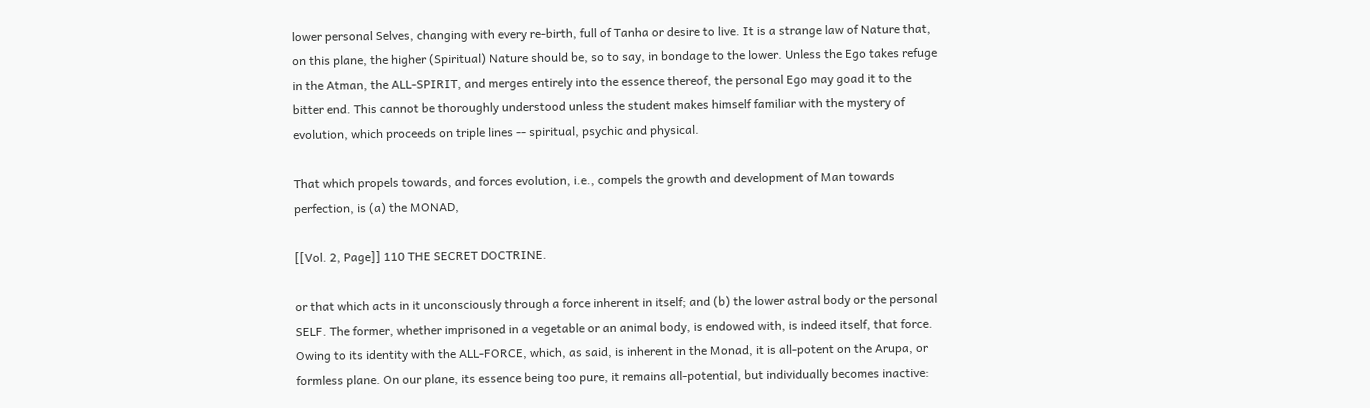lower personal Selves, changing with every re-birth, full of Tanha or desire to live. It is a strange law of Nature that, on this plane, the higher (Spiritual) Nature should be, so to say, in bondage to the lower. Unless the Ego takes refuge in the Atman, the ALL-SPIRIT, and merges entirely into the essence thereof, the personal Ego may goad it to the bitter end. This cannot be thoroughly understood unless the student makes himself familiar with the mystery of evolution, which proceeds on triple lines -- spiritual, psychic and physical.

That which propels towards, and forces evolution, i.e., compels the growth and development of Man towards perfection, is (a) the MONAD,

[[Vol. 2, Page]] 110 THE SECRET DOCTRINE.

or that which acts in it unconsciously through a force inherent in itself; and (b) the lower astral body or the personal SELF. The former, whether imprisoned in a vegetable or an animal body, is endowed with, is indeed itself, that force. Owing to its identity with the ALL-FORCE, which, as said, is inherent in the Monad, it is all-potent on the Arupa, or formless plane. On our plane, its essence being too pure, it remains all-potential, but individually becomes inactive: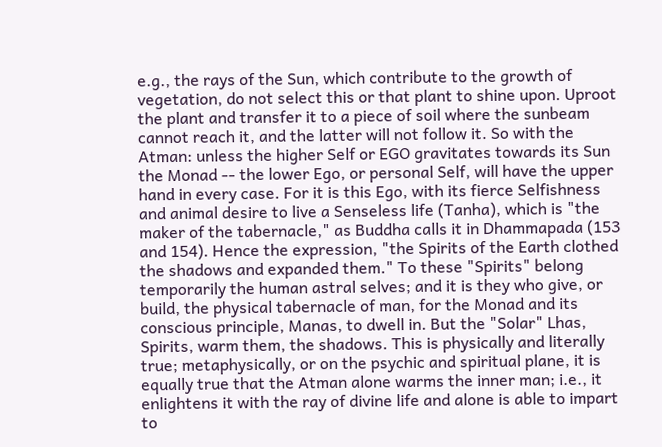e.g., the rays of the Sun, which contribute to the growth of vegetation, do not select this or that plant to shine upon. Uproot the plant and transfer it to a piece of soil where the sunbeam cannot reach it, and the latter will not follow it. So with the Atman: unless the higher Self or EGO gravitates towards its Sun the Monad -- the lower Ego, or personal Self, will have the upper hand in every case. For it is this Ego, with its fierce Selfishness and animal desire to live a Senseless life (Tanha), which is "the maker of the tabernacle," as Buddha calls it in Dhammapada (153 and 154). Hence the expression, "the Spirits of the Earth clothed the shadows and expanded them." To these "Spirits" belong temporarily the human astral selves; and it is they who give, or build, the physical tabernacle of man, for the Monad and its conscious principle, Manas, to dwell in. But the "Solar" Lhas, Spirits, warm them, the shadows. This is physically and literally true; metaphysically, or on the psychic and spiritual plane, it is equally true that the Atman alone warms the inner man; i.e., it enlightens it with the ray of divine life and alone is able to impart to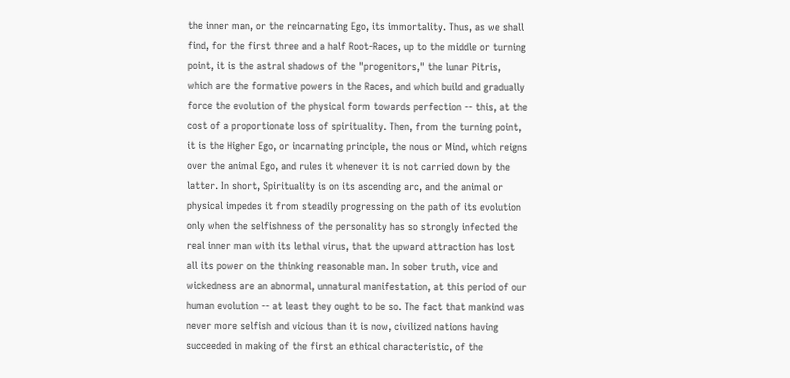the inner man, or the reincarnating Ego, its immortality. Thus, as we shall find, for the first three and a half Root-Races, up to the middle or turning point, it is the astral shadows of the "progenitors," the lunar Pitris, which are the formative powers in the Races, and which build and gradually force the evolution of the physical form towards perfection -- this, at the cost of a proportionate loss of spirituality. Then, from the turning point, it is the Higher Ego, or incarnating principle, the nous or Mind, which reigns over the animal Ego, and rules it whenever it is not carried down by the latter. In short, Spirituality is on its ascending arc, and the animal or physical impedes it from steadily progressing on the path of its evolution only when the selfishness of the personality has so strongly infected the real inner man with its lethal virus, that the upward attraction has lost all its power on the thinking reasonable man. In sober truth, vice and wickedness are an abnormal, unnatural manifestation, at this period of our human evolution -- at least they ought to be so. The fact that mankind was never more selfish and vicious than it is now, civilized nations having succeeded in making of the first an ethical characteristic, of the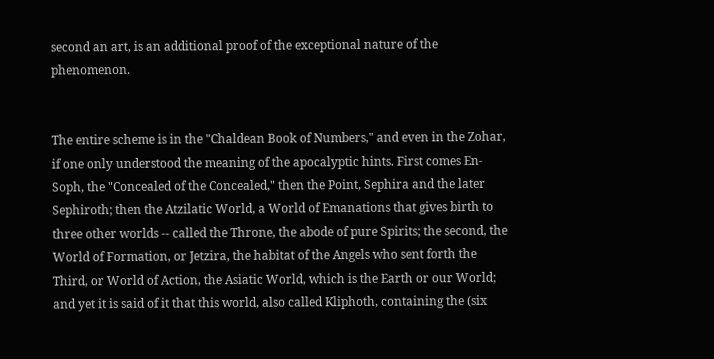second an art, is an additional proof of the exceptional nature of the phenomenon.


The entire scheme is in the "Chaldean Book of Numbers," and even in the Zohar, if one only understood the meaning of the apocalyptic hints. First comes En-Soph, the "Concealed of the Concealed," then the Point, Sephira and the later Sephiroth; then the Atzilatic World, a World of Emanations that gives birth to three other worlds -- called the Throne, the abode of pure Spirits; the second, the World of Formation, or Jetzira, the habitat of the Angels who sent forth the Third, or World of Action, the Asiatic World, which is the Earth or our World; and yet it is said of it that this world, also called Kliphoth, containing the (six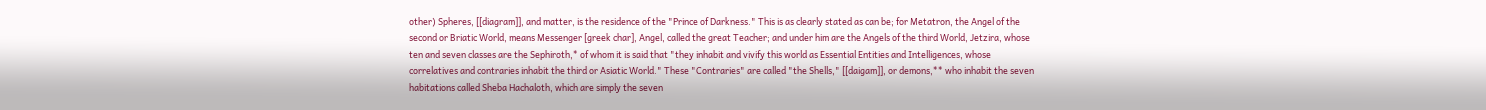other) Spheres, [[diagram]], and matter, is the residence of the "Prince of Darkness." This is as clearly stated as can be; for Metatron, the Angel of the second or Briatic World, means Messenger [greek char], Angel, called the great Teacher; and under him are the Angels of the third World, Jetzira, whose ten and seven classes are the Sephiroth,* of whom it is said that "they inhabit and vivify this world as Essential Entities and Intelligences, whose correlatives and contraries inhabit the third or Asiatic World." These "Contraries" are called "the Shells," [[daigam]], or demons,** who inhabit the seven habitations called Sheba Hachaloth, which are simply the seven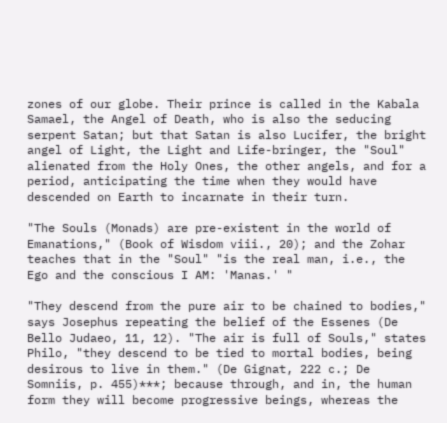zones of our globe. Their prince is called in the Kabala Samael, the Angel of Death, who is also the seducing serpent Satan; but that Satan is also Lucifer, the bright angel of Light, the Light and Life-bringer, the "Soul" alienated from the Holy Ones, the other angels, and for a period, anticipating the time when they would have descended on Earth to incarnate in their turn.

"The Souls (Monads) are pre-existent in the world of Emanations," (Book of Wisdom viii., 20); and the Zohar teaches that in the "Soul" "is the real man, i.e., the Ego and the conscious I AM: 'Manas.' "

"They descend from the pure air to be chained to bodies," says Josephus repeating the belief of the Essenes (De Bello Judaeo, 11, 12). "The air is full of Souls," states Philo, "they descend to be tied to mortal bodies, being desirous to live in them." (De Gignat, 222 c.; De Somniis, p. 455)***; because through, and in, the human form they will become progressive beings, whereas the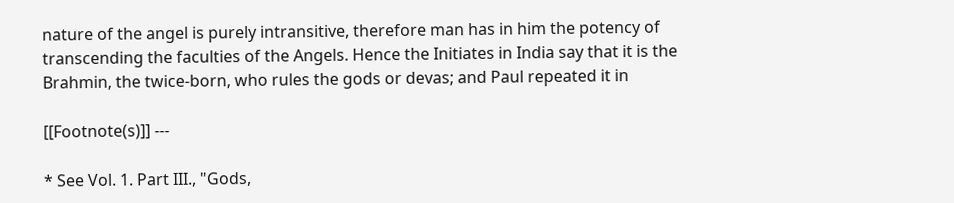nature of the angel is purely intransitive, therefore man has in him the potency of transcending the faculties of the Angels. Hence the Initiates in India say that it is the Brahmin, the twice-born, who rules the gods or devas; and Paul repeated it in

[[Footnote(s)]] ---

* See Vol. 1. Part III., "Gods,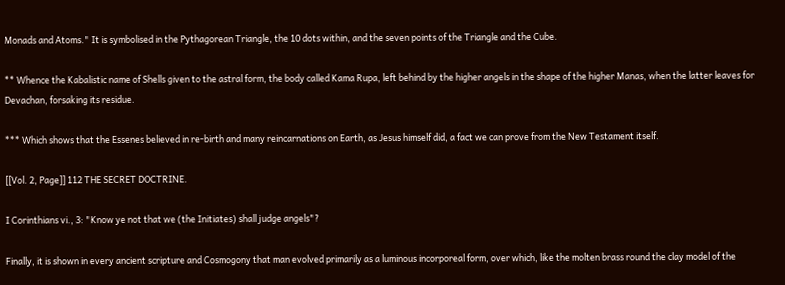Monads and Atoms." It is symbolised in the Pythagorean Triangle, the 10 dots within, and the seven points of the Triangle and the Cube.

** Whence the Kabalistic name of Shells given to the astral form, the body called Kama Rupa, left behind by the higher angels in the shape of the higher Manas, when the latter leaves for Devachan, forsaking its residue.

*** Which shows that the Essenes believed in re-birth and many reincarnations on Earth, as Jesus himself did, a fact we can prove from the New Testament itself.

[[Vol. 2, Page]] 112 THE SECRET DOCTRINE.

I Corinthians vi., 3: "Know ye not that we (the Initiates) shall judge angels"?

Finally, it is shown in every ancient scripture and Cosmogony that man evolved primarily as a luminous incorporeal form, over which, like the molten brass round the clay model of the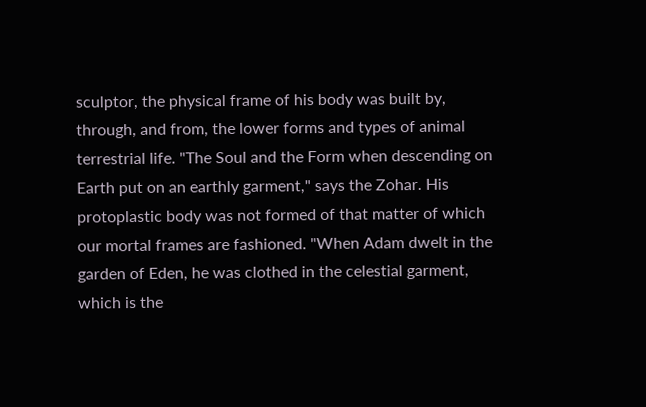sculptor, the physical frame of his body was built by, through, and from, the lower forms and types of animal terrestrial life. "The Soul and the Form when descending on Earth put on an earthly garment," says the Zohar. His protoplastic body was not formed of that matter of which our mortal frames are fashioned. "When Adam dwelt in the garden of Eden, he was clothed in the celestial garment, which is the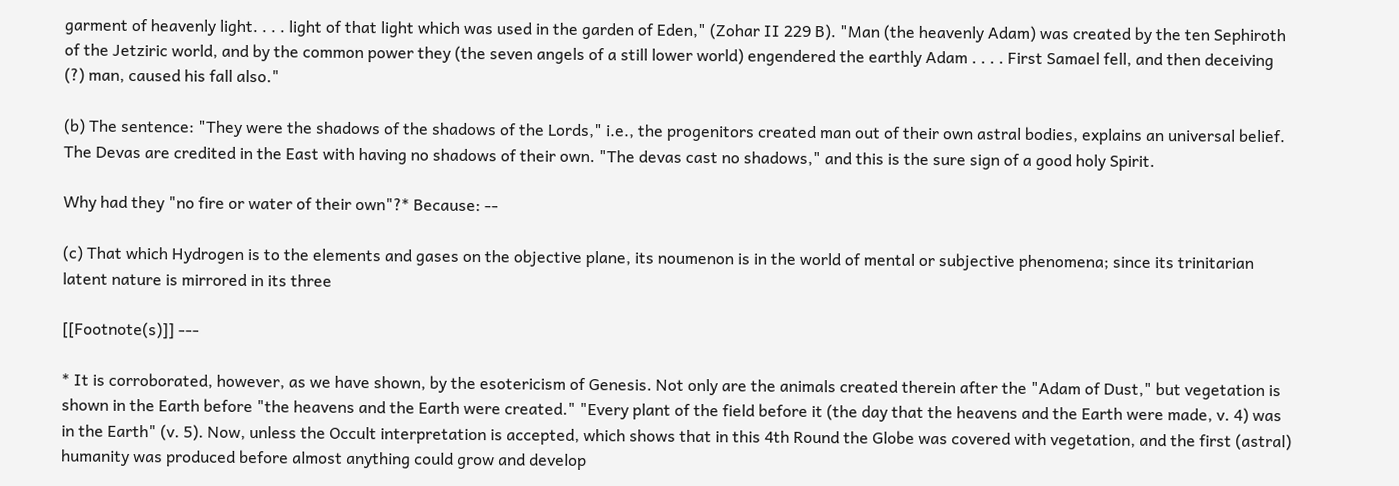garment of heavenly light. . . . light of that light which was used in the garden of Eden," (Zohar II 229 B). "Man (the heavenly Adam) was created by the ten Sephiroth of the Jetziric world, and by the common power they (the seven angels of a still lower world) engendered the earthly Adam . . . . First Samael fell, and then deceiving (?) man, caused his fall also."

(b) The sentence: "They were the shadows of the shadows of the Lords," i.e., the progenitors created man out of their own astral bodies, explains an universal belief. The Devas are credited in the East with having no shadows of their own. "The devas cast no shadows," and this is the sure sign of a good holy Spirit.

Why had they "no fire or water of their own"?* Because: --

(c) That which Hydrogen is to the elements and gases on the objective plane, its noumenon is in the world of mental or subjective phenomena; since its trinitarian latent nature is mirrored in its three

[[Footnote(s)]] ---

* It is corroborated, however, as we have shown, by the esotericism of Genesis. Not only are the animals created therein after the "Adam of Dust," but vegetation is shown in the Earth before "the heavens and the Earth were created." "Every plant of the field before it (the day that the heavens and the Earth were made, v. 4) was in the Earth" (v. 5). Now, unless the Occult interpretation is accepted, which shows that in this 4th Round the Globe was covered with vegetation, and the first (astral) humanity was produced before almost anything could grow and develop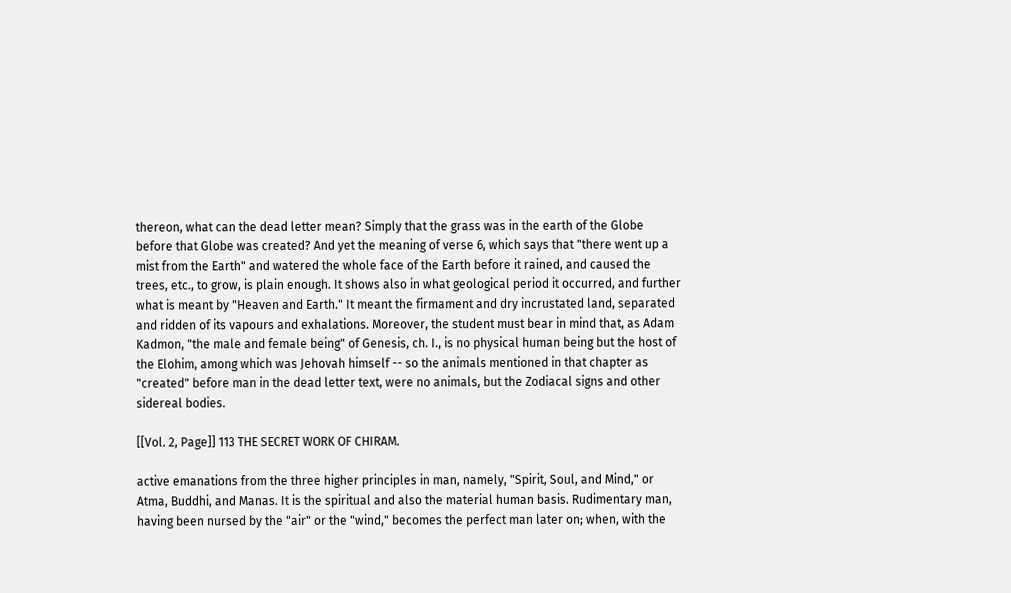thereon, what can the dead letter mean? Simply that the grass was in the earth of the Globe before that Globe was created? And yet the meaning of verse 6, which says that "there went up a mist from the Earth" and watered the whole face of the Earth before it rained, and caused the trees, etc., to grow, is plain enough. It shows also in what geological period it occurred, and further what is meant by "Heaven and Earth." It meant the firmament and dry incrustated land, separated and ridden of its vapours and exhalations. Moreover, the student must bear in mind that, as Adam Kadmon, "the male and female being" of Genesis, ch. I., is no physical human being but the host of the Elohim, among which was Jehovah himself -- so the animals mentioned in that chapter as "created" before man in the dead letter text, were no animals, but the Zodiacal signs and other sidereal bodies.

[[Vol. 2, Page]] 113 THE SECRET WORK OF CHIRAM.

active emanations from the three higher principles in man, namely, "Spirit, Soul, and Mind," or Atma, Buddhi, and Manas. It is the spiritual and also the material human basis. Rudimentary man, having been nursed by the "air" or the "wind," becomes the perfect man later on; when, with the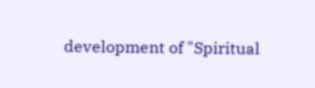development of "Spiritual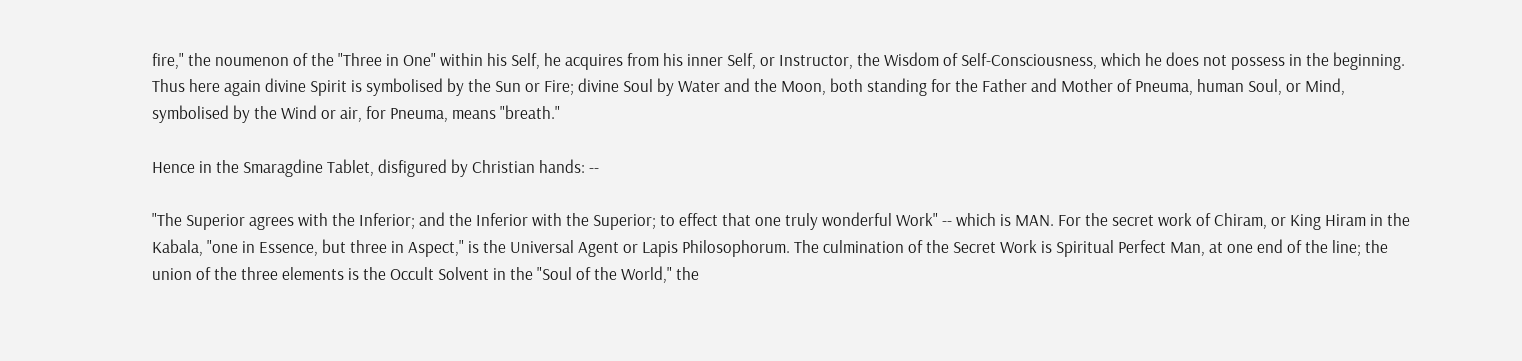fire," the noumenon of the "Three in One" within his Self, he acquires from his inner Self, or Instructor, the Wisdom of Self-Consciousness, which he does not possess in the beginning. Thus here again divine Spirit is symbolised by the Sun or Fire; divine Soul by Water and the Moon, both standing for the Father and Mother of Pneuma, human Soul, or Mind, symbolised by the Wind or air, for Pneuma, means "breath."

Hence in the Smaragdine Tablet, disfigured by Christian hands: --

"The Superior agrees with the Inferior; and the Inferior with the Superior; to effect that one truly wonderful Work" -- which is MAN. For the secret work of Chiram, or King Hiram in the Kabala, "one in Essence, but three in Aspect," is the Universal Agent or Lapis Philosophorum. The culmination of the Secret Work is Spiritual Perfect Man, at one end of the line; the union of the three elements is the Occult Solvent in the "Soul of the World," the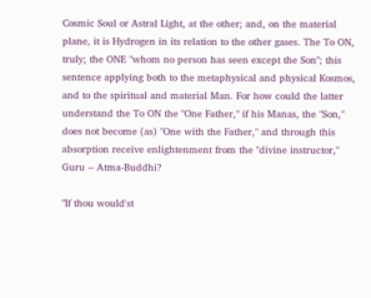Cosmic Soul or Astral Light, at the other; and, on the material plane, it is Hydrogen in its relation to the other gases. The To ON, truly; the ONE "whom no person has seen except the Son"; this sentence applying both to the metaphysical and physical Kosmos, and to the spiritual and material Man. For how could the latter understand the To ON the "One Father," if his Manas, the "Son," does not become (as) "One with the Father," and through this absorption receive enlightenment from the "divine instructor," Guru -- Atma-Buddhi?

"If thou would'st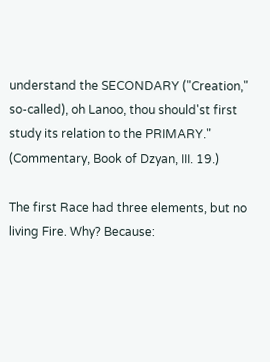understand the SECONDARY ("Creation," so-called), oh Lanoo, thou should'st first study its relation to the PRIMARY." (Commentary, Book of Dzyan, III. 19.)

The first Race had three elements, but no living Fire. Why? Because: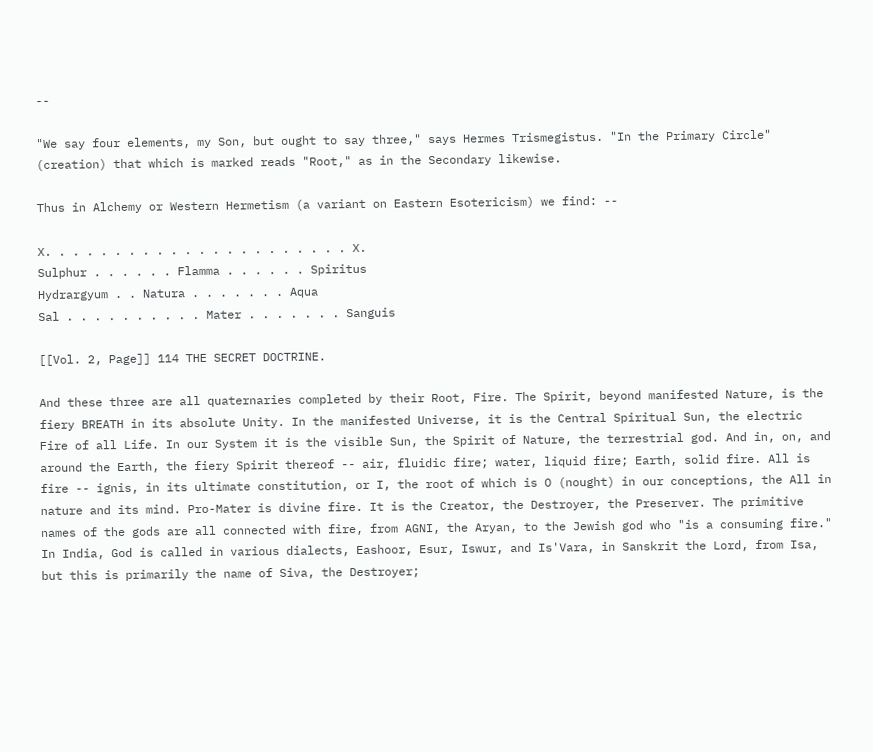--

"We say four elements, my Son, but ought to say three," says Hermes Trismegistus. "In the Primary Circle" (creation) that which is marked reads "Root," as in the Secondary likewise.

Thus in Alchemy or Western Hermetism (a variant on Eastern Esotericism) we find: --

X. . . . . . . . . . . . . . . . . . . . . . X.
Sulphur . . . . . . Flamma . . . . . . Spiritus
Hydrargyum . . Natura . . . . . . . Aqua
Sal . . . . . . . . . . Mater . . . . . . . Sanguis

[[Vol. 2, Page]] 114 THE SECRET DOCTRINE.

And these three are all quaternaries completed by their Root, Fire. The Spirit, beyond manifested Nature, is the fiery BREATH in its absolute Unity. In the manifested Universe, it is the Central Spiritual Sun, the electric Fire of all Life. In our System it is the visible Sun, the Spirit of Nature, the terrestrial god. And in, on, and around the Earth, the fiery Spirit thereof -- air, fluidic fire; water, liquid fire; Earth, solid fire. All is fire -- ignis, in its ultimate constitution, or I, the root of which is O (nought) in our conceptions, the All in nature and its mind. Pro-Mater is divine fire. It is the Creator, the Destroyer, the Preserver. The primitive names of the gods are all connected with fire, from AGNI, the Aryan, to the Jewish god who "is a consuming fire." In India, God is called in various dialects, Eashoor, Esur, Iswur, and Is'Vara, in Sanskrit the Lord, from Isa, but this is primarily the name of Siva, the Destroyer;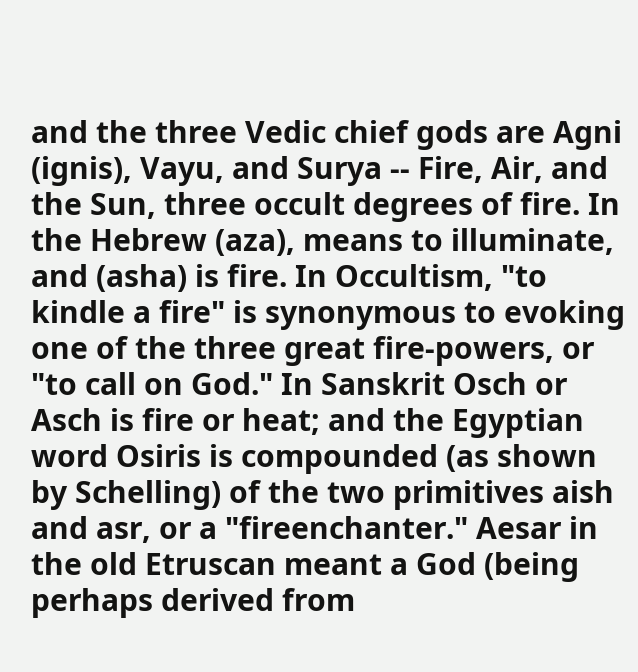and the three Vedic chief gods are Agni (ignis), Vayu, and Surya -- Fire, Air, and the Sun, three occult degrees of fire. In the Hebrew (aza), means to illuminate, and (asha) is fire. In Occultism, "to kindle a fire" is synonymous to evoking one of the three great fire-powers, or "to call on God." In Sanskrit Osch or Asch is fire or heat; and the Egyptian word Osiris is compounded (as shown by Schelling) of the two primitives aish and asr, or a "fireenchanter." Aesar in the old Etruscan meant a God (being perhaps derived from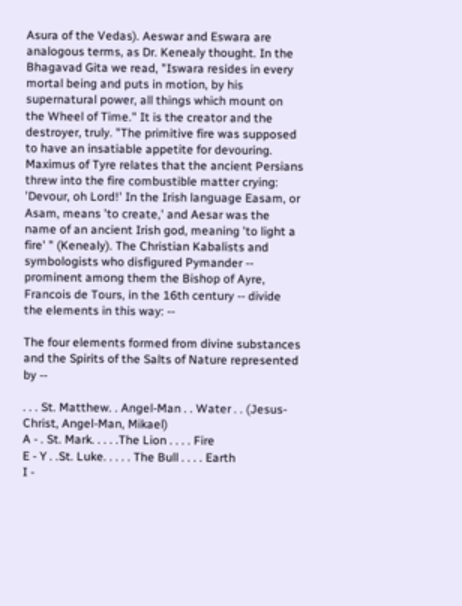Asura of the Vedas). Aeswar and Eswara are analogous terms, as Dr. Kenealy thought. In the Bhagavad Gita we read, "Iswara resides in every mortal being and puts in motion, by his supernatural power, all things which mount on the Wheel of Time." It is the creator and the destroyer, truly. "The primitive fire was supposed to have an insatiable appetite for devouring. Maximus of Tyre relates that the ancient Persians threw into the fire combustible matter crying: 'Devour, oh Lord!' In the Irish language Easam, or Asam, means 'to create,' and Aesar was the name of an ancient Irish god, meaning 'to light a fire' " (Kenealy). The Christian Kabalists and symbologists who disfigured Pymander -- prominent among them the Bishop of Ayre, Francois de Tours, in the 16th century -- divide the elements in this way: --

The four elements formed from divine substances and the Spirits of the Salts of Nature represented by --

. . . St. Matthew. . Angel-Man . . Water . . (Jesus-Christ, Angel-Man, Mikael)
A - . St. Mark. . . . .The Lion . . . . Fire
E - Y . .St. Luke. . . . . The Bull . . . . Earth
I -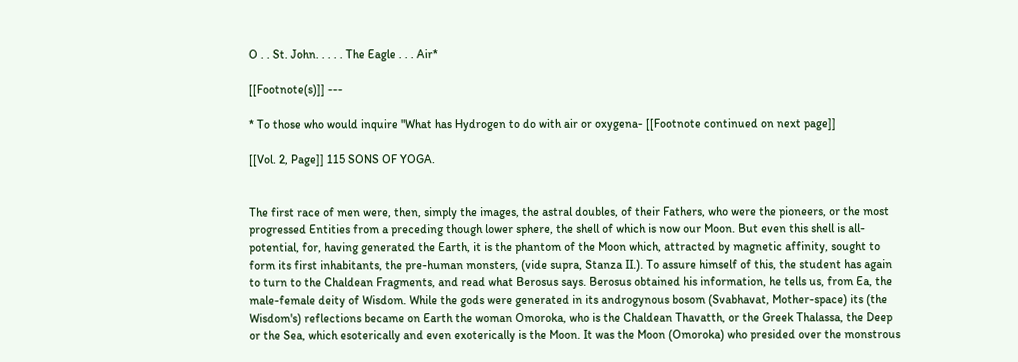O . . St. John. . . . . The Eagle . . . Air*

[[Footnote(s)]] ---

* To those who would inquire "What has Hydrogen to do with air or oxygena- [[Footnote continued on next page]]

[[Vol. 2, Page]] 115 SONS OF YOGA.


The first race of men were, then, simply the images, the astral doubles, of their Fathers, who were the pioneers, or the most progressed Entities from a preceding though lower sphere, the shell of which is now our Moon. But even this shell is all-potential, for, having generated the Earth, it is the phantom of the Moon which, attracted by magnetic affinity, sought to form its first inhabitants, the pre-human monsters, (vide supra, Stanza II.). To assure himself of this, the student has again to turn to the Chaldean Fragments, and read what Berosus says. Berosus obtained his information, he tells us, from Ea, the male-female deity of Wisdom. While the gods were generated in its androgynous bosom (Svabhavat, Mother-space) its (the Wisdom's) reflections became on Earth the woman Omoroka, who is the Chaldean Thavatth, or the Greek Thalassa, the Deep or the Sea, which esoterically and even exoterically is the Moon. It was the Moon (Omoroka) who presided over the monstrous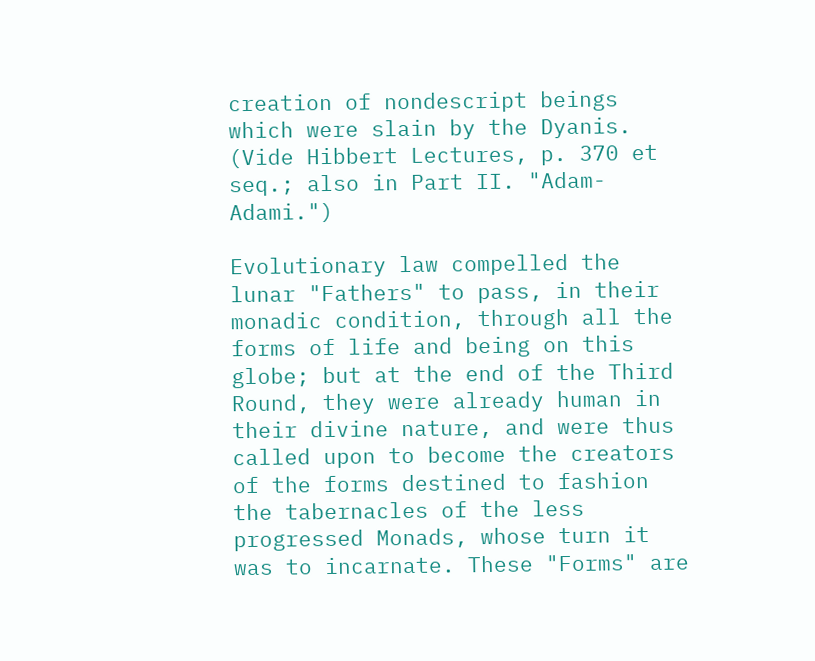creation of nondescript beings which were slain by the Dyanis. (Vide Hibbert Lectures, p. 370 et seq.; also in Part II. "Adam-Adami.")

Evolutionary law compelled the lunar "Fathers" to pass, in their monadic condition, through all the forms of life and being on this globe; but at the end of the Third Round, they were already human in their divine nature, and were thus called upon to become the creators of the forms destined to fashion the tabernacles of the less progressed Monads, whose turn it was to incarnate. These "Forms" are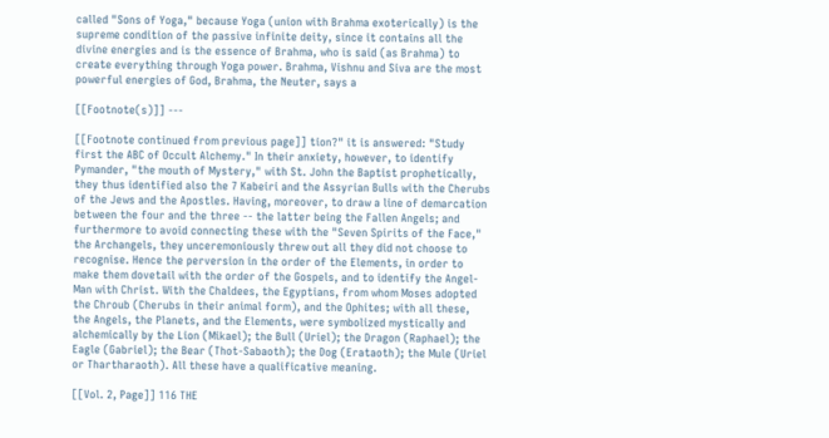called "Sons of Yoga," because Yoga (union with Brahma exoterically) is the supreme condition of the passive infinite deity, since it contains all the divine energies and is the essence of Brahma, who is said (as Brahma) to create everything through Yoga power. Brahma, Vishnu and Siva are the most powerful energies of God, Brahma, the Neuter, says a

[[Footnote(s)]] ---

[[Footnote continued from previous page]] tion?" it is answered: "Study first the ABC of Occult Alchemy." In their anxiety, however, to identify Pymander, "the mouth of Mystery," with St. John the Baptist prophetically, they thus identified also the 7 Kabeiri and the Assyrian Bulls with the Cherubs of the Jews and the Apostles. Having, moreover, to draw a line of demarcation between the four and the three -- the latter being the Fallen Angels; and furthermore to avoid connecting these with the "Seven Spirits of the Face," the Archangels, they unceremoniously threw out all they did not choose to recognise. Hence the perversion in the order of the Elements, in order to make them dovetail with the order of the Gospels, and to identify the Angel-Man with Christ. With the Chaldees, the Egyptians, from whom Moses adopted the Chroub (Cherubs in their animal form), and the Ophites; with all these, the Angels, the Planets, and the Elements, were symbolized mystically and alchemically by the Lion (Mikael); the Bull (Uriel); the Dragon (Raphael); the Eagle (Gabriel); the Bear (Thot-Sabaoth); the Dog (Erataoth); the Mule (Uriel or Thartharaoth). All these have a qualificative meaning.

[[Vol. 2, Page]] 116 THE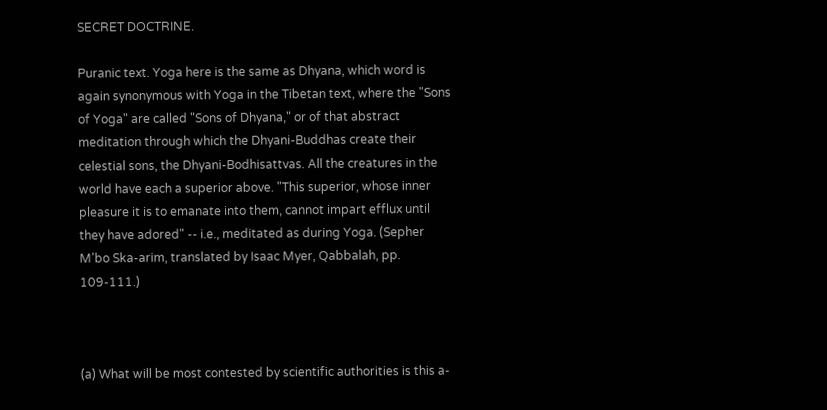SECRET DOCTRINE.

Puranic text. Yoga here is the same as Dhyana, which word is again synonymous with Yoga in the Tibetan text, where the "Sons of Yoga" are called "Sons of Dhyana," or of that abstract meditation through which the Dhyani-Buddhas create their celestial sons, the Dhyani-Bodhisattvas. All the creatures in the world have each a superior above. "This superior, whose inner pleasure it is to emanate into them, cannot impart efflux until they have adored" -- i.e., meditated as during Yoga. (Sepher M'bo Ska-arim, translated by Isaac Myer, Qabbalah, pp. 109-111.)



(a) What will be most contested by scientific authorities is this a-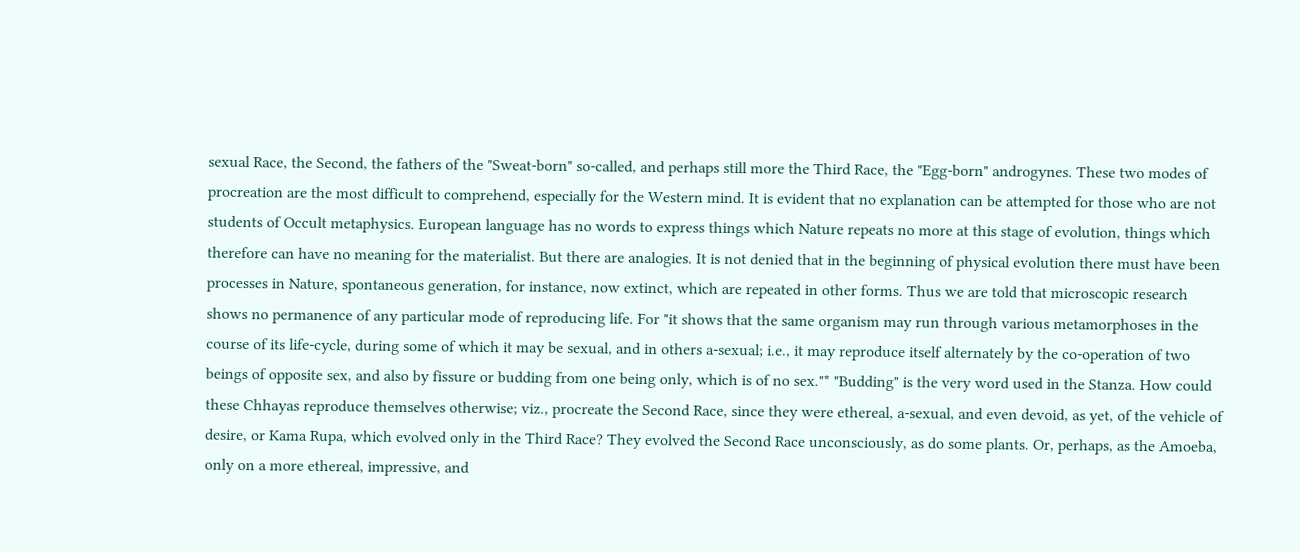sexual Race, the Second, the fathers of the "Sweat-born" so-called, and perhaps still more the Third Race, the "Egg-born" androgynes. These two modes of procreation are the most difficult to comprehend, especially for the Western mind. It is evident that no explanation can be attempted for those who are not students of Occult metaphysics. European language has no words to express things which Nature repeats no more at this stage of evolution, things which therefore can have no meaning for the materialist. But there are analogies. It is not denied that in the beginning of physical evolution there must have been processes in Nature, spontaneous generation, for instance, now extinct, which are repeated in other forms. Thus we are told that microscopic research shows no permanence of any particular mode of reproducing life. For "it shows that the same organism may run through various metamorphoses in the course of its life-cycle, during some of which it may be sexual, and in others a-sexual; i.e., it may reproduce itself alternately by the co-operation of two beings of opposite sex, and also by fissure or budding from one being only, which is of no sex."* "Budding" is the very word used in the Stanza. How could these Chhayas reproduce themselves otherwise; viz., procreate the Second Race, since they were ethereal, a-sexual, and even devoid, as yet, of the vehicle of desire, or Kama Rupa, which evolved only in the Third Race? They evolved the Second Race unconsciously, as do some plants. Or, perhaps, as the Amoeba, only on a more ethereal, impressive, and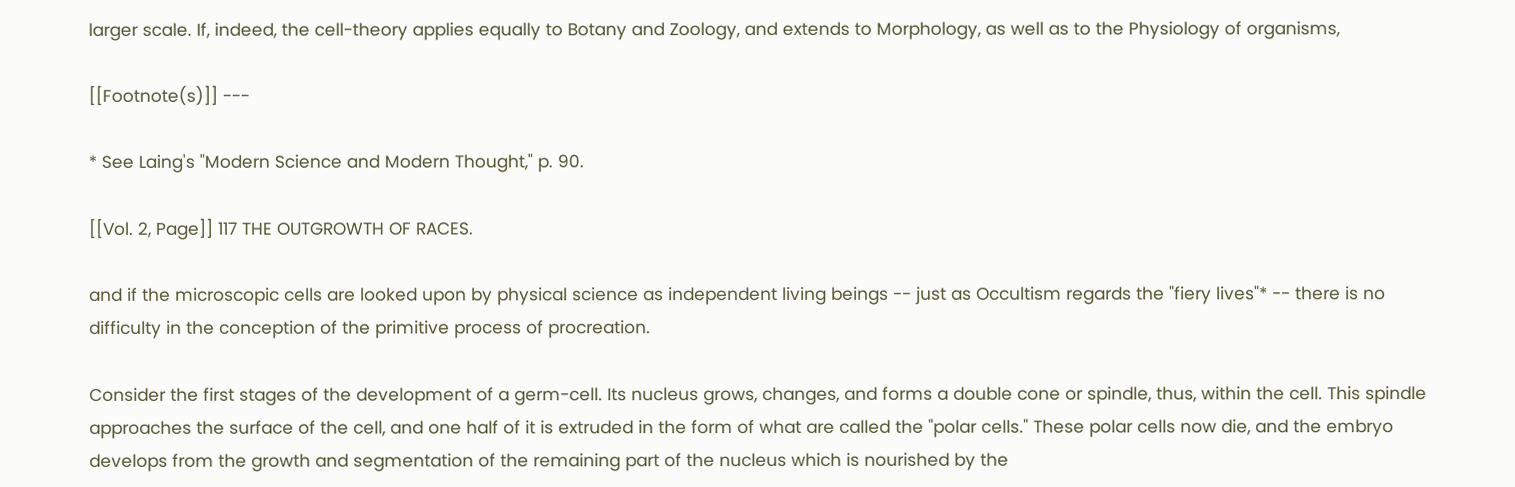larger scale. If, indeed, the cell-theory applies equally to Botany and Zoology, and extends to Morphology, as well as to the Physiology of organisms,

[[Footnote(s)]] ---

* See Laing's "Modern Science and Modern Thought," p. 90.

[[Vol. 2, Page]] 117 THE OUTGROWTH OF RACES.

and if the microscopic cells are looked upon by physical science as independent living beings -- just as Occultism regards the "fiery lives"* -- there is no difficulty in the conception of the primitive process of procreation.

Consider the first stages of the development of a germ-cell. Its nucleus grows, changes, and forms a double cone or spindle, thus, within the cell. This spindle approaches the surface of the cell, and one half of it is extruded in the form of what are called the "polar cells." These polar cells now die, and the embryo develops from the growth and segmentation of the remaining part of the nucleus which is nourished by the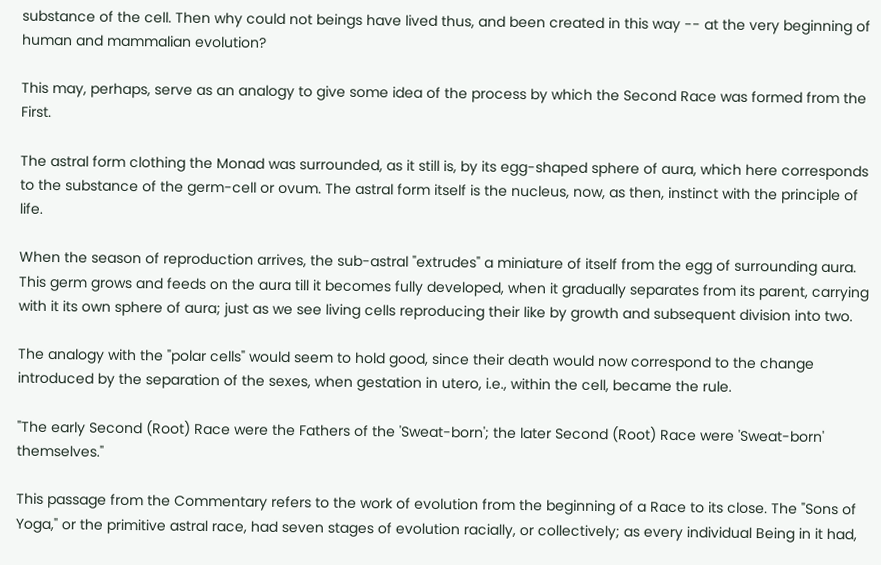substance of the cell. Then why could not beings have lived thus, and been created in this way -- at the very beginning of human and mammalian evolution?

This may, perhaps, serve as an analogy to give some idea of the process by which the Second Race was formed from the First.

The astral form clothing the Monad was surrounded, as it still is, by its egg-shaped sphere of aura, which here corresponds to the substance of the germ-cell or ovum. The astral form itself is the nucleus, now, as then, instinct with the principle of life.

When the season of reproduction arrives, the sub-astral "extrudes" a miniature of itself from the egg of surrounding aura. This germ grows and feeds on the aura till it becomes fully developed, when it gradually separates from its parent, carrying with it its own sphere of aura; just as we see living cells reproducing their like by growth and subsequent division into two.

The analogy with the "polar cells" would seem to hold good, since their death would now correspond to the change introduced by the separation of the sexes, when gestation in utero, i.e., within the cell, became the rule.

"The early Second (Root) Race were the Fathers of the 'Sweat-born'; the later Second (Root) Race were 'Sweat-born' themselves."

This passage from the Commentary refers to the work of evolution from the beginning of a Race to its close. The "Sons of Yoga," or the primitive astral race, had seven stages of evolution racially, or collectively; as every individual Being in it had,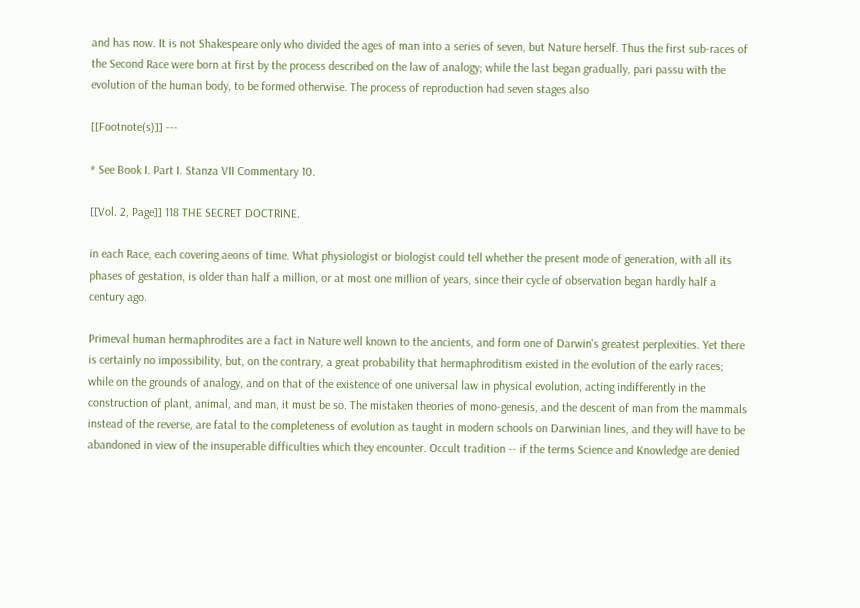and has now. It is not Shakespeare only who divided the ages of man into a series of seven, but Nature herself. Thus the first sub-races of the Second Race were born at first by the process described on the law of analogy; while the last began gradually, pari passu with the evolution of the human body, to be formed otherwise. The process of reproduction had seven stages also

[[Footnote(s)]] ---

* See Book I. Part I. Stanza VII Commentary 10.

[[Vol. 2, Page]] 118 THE SECRET DOCTRINE.

in each Race, each covering aeons of time. What physiologist or biologist could tell whether the present mode of generation, with all its phases of gestation, is older than half a million, or at most one million of years, since their cycle of observation began hardly half a century ago.

Primeval human hermaphrodites are a fact in Nature well known to the ancients, and form one of Darwin's greatest perplexities. Yet there is certainly no impossibility, but, on the contrary, a great probability that hermaphroditism existed in the evolution of the early races; while on the grounds of analogy, and on that of the existence of one universal law in physical evolution, acting indifferently in the construction of plant, animal, and man, it must be so. The mistaken theories of mono-genesis, and the descent of man from the mammals instead of the reverse, are fatal to the completeness of evolution as taught in modern schools on Darwinian lines, and they will have to be abandoned in view of the insuperable difficulties which they encounter. Occult tradition -- if the terms Science and Knowledge are denied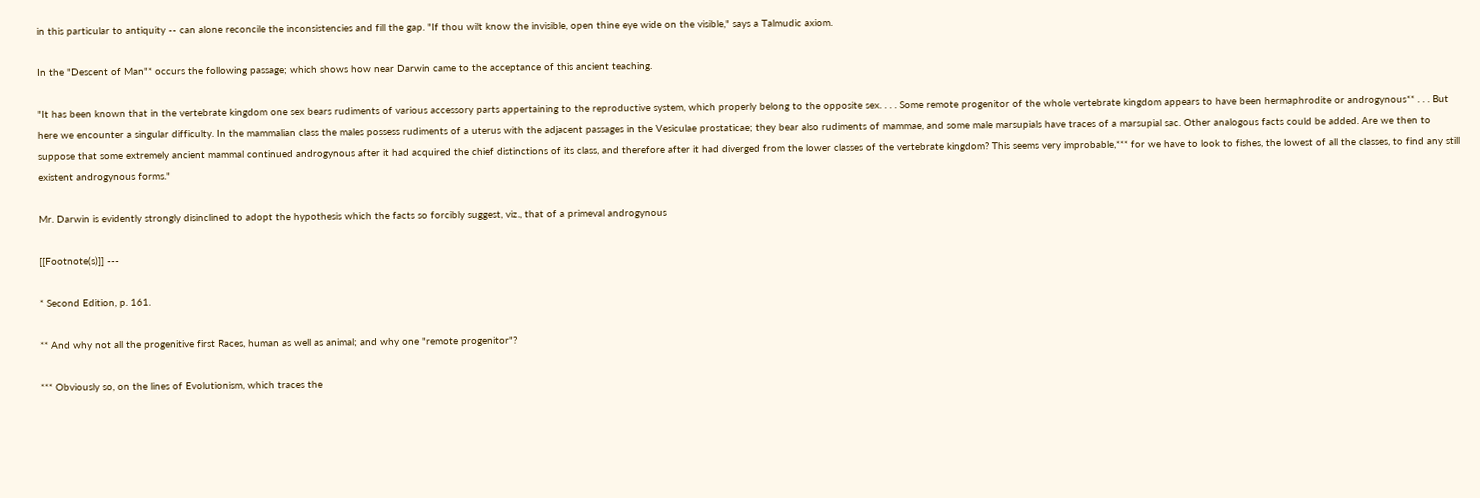in this particular to antiquity -- can alone reconcile the inconsistencies and fill the gap. "If thou wilt know the invisible, open thine eye wide on the visible," says a Talmudic axiom.

In the "Descent of Man"* occurs the following passage; which shows how near Darwin came to the acceptance of this ancient teaching.

"It has been known that in the vertebrate kingdom one sex bears rudiments of various accessory parts appertaining to the reproductive system, which properly belong to the opposite sex. . . . Some remote progenitor of the whole vertebrate kingdom appears to have been hermaphrodite or androgynous** . . . But here we encounter a singular difficulty. In the mammalian class the males possess rudiments of a uterus with the adjacent passages in the Vesiculae prostaticae; they bear also rudiments of mammae, and some male marsupials have traces of a marsupial sac. Other analogous facts could be added. Are we then to suppose that some extremely ancient mammal continued androgynous after it had acquired the chief distinctions of its class, and therefore after it had diverged from the lower classes of the vertebrate kingdom? This seems very improbable,*** for we have to look to fishes, the lowest of all the classes, to find any still existent androgynous forms."

Mr. Darwin is evidently strongly disinclined to adopt the hypothesis which the facts so forcibly suggest, viz., that of a primeval androgynous

[[Footnote(s)]] ---

* Second Edition, p. 161.

** And why not all the progenitive first Races, human as well as animal; and why one "remote progenitor"?

*** Obviously so, on the lines of Evolutionism, which traces the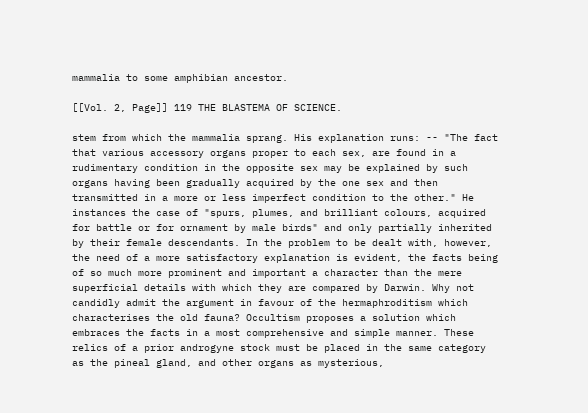mammalia to some amphibian ancestor.

[[Vol. 2, Page]] 119 THE BLASTEMA OF SCIENCE.

stem from which the mammalia sprang. His explanation runs: -- "The fact that various accessory organs proper to each sex, are found in a rudimentary condition in the opposite sex may be explained by such organs having been gradually acquired by the one sex and then transmitted in a more or less imperfect condition to the other." He instances the case of "spurs, plumes, and brilliant colours, acquired for battle or for ornament by male birds" and only partially inherited by their female descendants. In the problem to be dealt with, however, the need of a more satisfactory explanation is evident, the facts being of so much more prominent and important a character than the mere superficial details with which they are compared by Darwin. Why not candidly admit the argument in favour of the hermaphroditism which characterises the old fauna? Occultism proposes a solution which embraces the facts in a most comprehensive and simple manner. These relics of a prior androgyne stock must be placed in the same category as the pineal gland, and other organs as mysterious,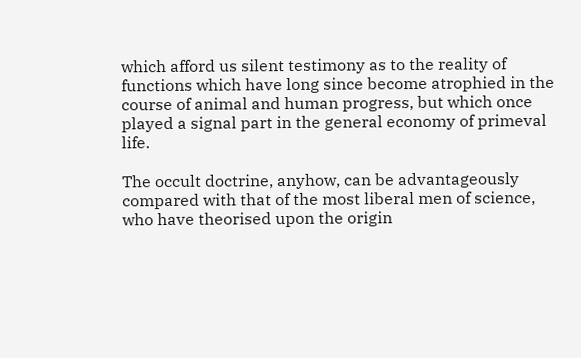which afford us silent testimony as to the reality of functions which have long since become atrophied in the course of animal and human progress, but which once played a signal part in the general economy of primeval life.

The occult doctrine, anyhow, can be advantageously compared with that of the most liberal men of science, who have theorised upon the origin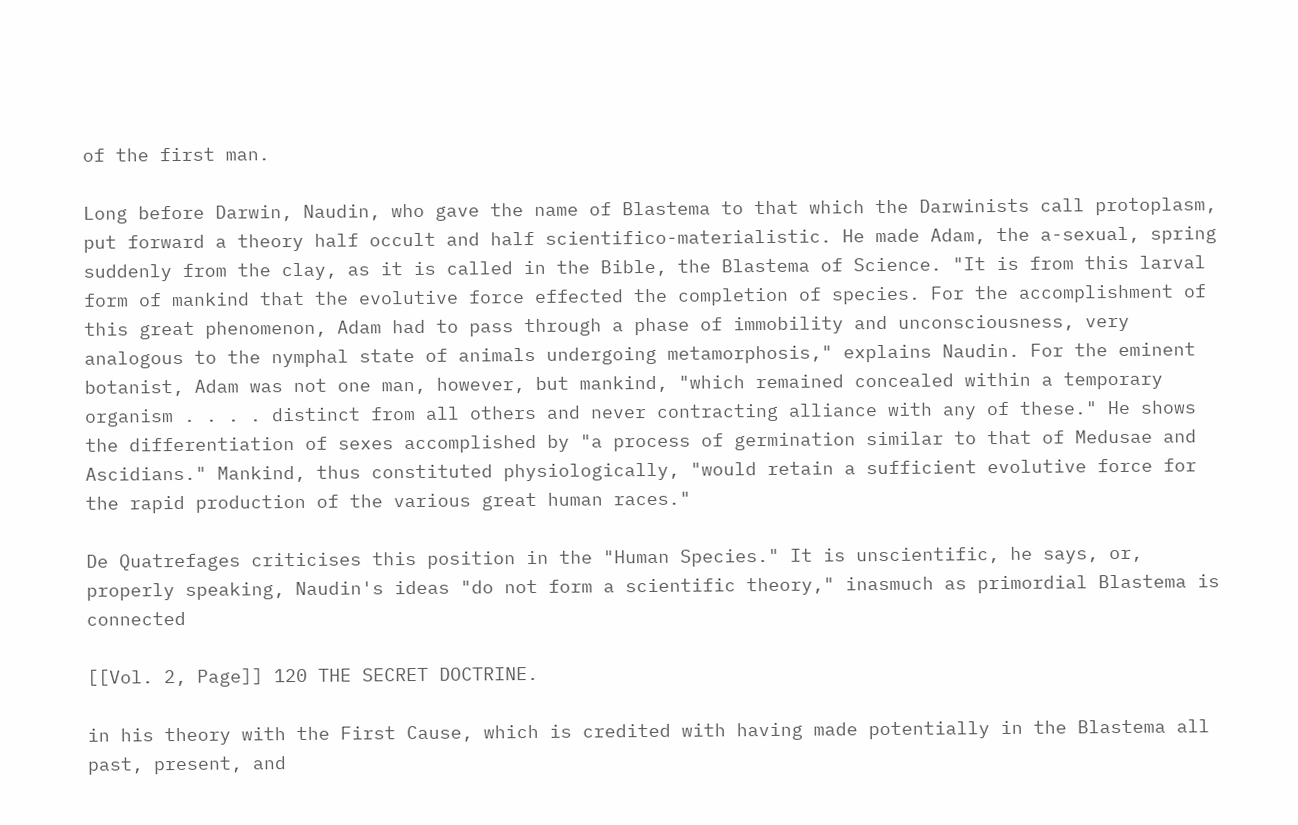of the first man.

Long before Darwin, Naudin, who gave the name of Blastema to that which the Darwinists call protoplasm, put forward a theory half occult and half scientifico-materialistic. He made Adam, the a-sexual, spring suddenly from the clay, as it is called in the Bible, the Blastema of Science. "It is from this larval form of mankind that the evolutive force effected the completion of species. For the accomplishment of this great phenomenon, Adam had to pass through a phase of immobility and unconsciousness, very analogous to the nymphal state of animals undergoing metamorphosis," explains Naudin. For the eminent botanist, Adam was not one man, however, but mankind, "which remained concealed within a temporary organism . . . . distinct from all others and never contracting alliance with any of these." He shows the differentiation of sexes accomplished by "a process of germination similar to that of Medusae and Ascidians." Mankind, thus constituted physiologically, "would retain a sufficient evolutive force for the rapid production of the various great human races."

De Quatrefages criticises this position in the "Human Species." It is unscientific, he says, or, properly speaking, Naudin's ideas "do not form a scientific theory," inasmuch as primordial Blastema is connected

[[Vol. 2, Page]] 120 THE SECRET DOCTRINE.

in his theory with the First Cause, which is credited with having made potentially in the Blastema all past, present, and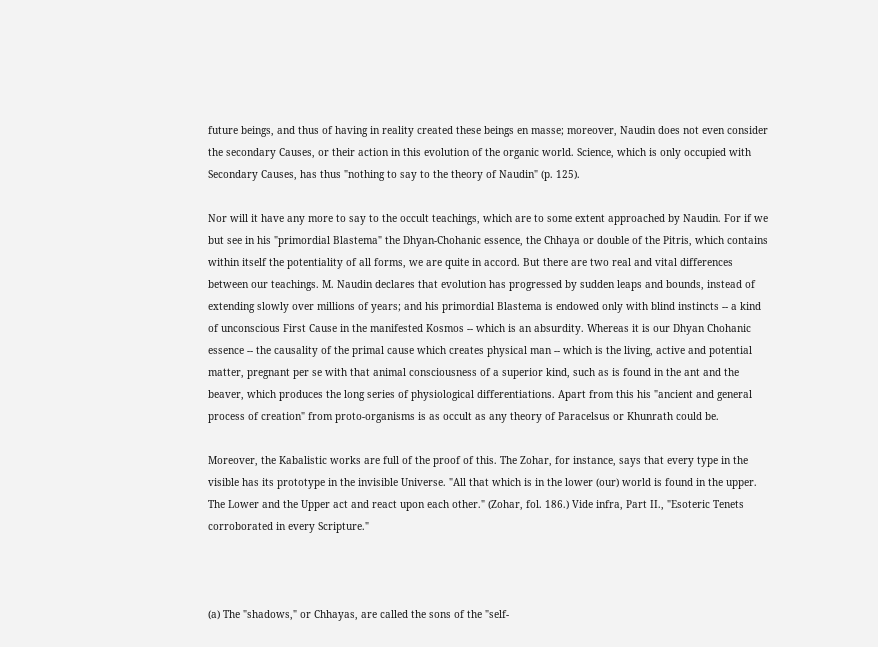future beings, and thus of having in reality created these beings en masse; moreover, Naudin does not even consider the secondary Causes, or their action in this evolution of the organic world. Science, which is only occupied with Secondary Causes, has thus "nothing to say to the theory of Naudin" (p. 125).

Nor will it have any more to say to the occult teachings, which are to some extent approached by Naudin. For if we but see in his "primordial Blastema" the Dhyan-Chohanic essence, the Chhaya or double of the Pitris, which contains within itself the potentiality of all forms, we are quite in accord. But there are two real and vital differences between our teachings. M. Naudin declares that evolution has progressed by sudden leaps and bounds, instead of extending slowly over millions of years; and his primordial Blastema is endowed only with blind instincts -- a kind of unconscious First Cause in the manifested Kosmos -- which is an absurdity. Whereas it is our Dhyan Chohanic essence -- the causality of the primal cause which creates physical man -- which is the living, active and potential matter, pregnant per se with that animal consciousness of a superior kind, such as is found in the ant and the beaver, which produces the long series of physiological differentiations. Apart from this his "ancient and general process of creation" from proto-organisms is as occult as any theory of Paracelsus or Khunrath could be.

Moreover, the Kabalistic works are full of the proof of this. The Zohar, for instance, says that every type in the visible has its prototype in the invisible Universe. "All that which is in the lower (our) world is found in the upper. The Lower and the Upper act and react upon each other." (Zohar, fol. 186.) Vide infra, Part II., "Esoteric Tenets corroborated in every Scripture."



(a) The "shadows," or Chhayas, are called the sons of the "self-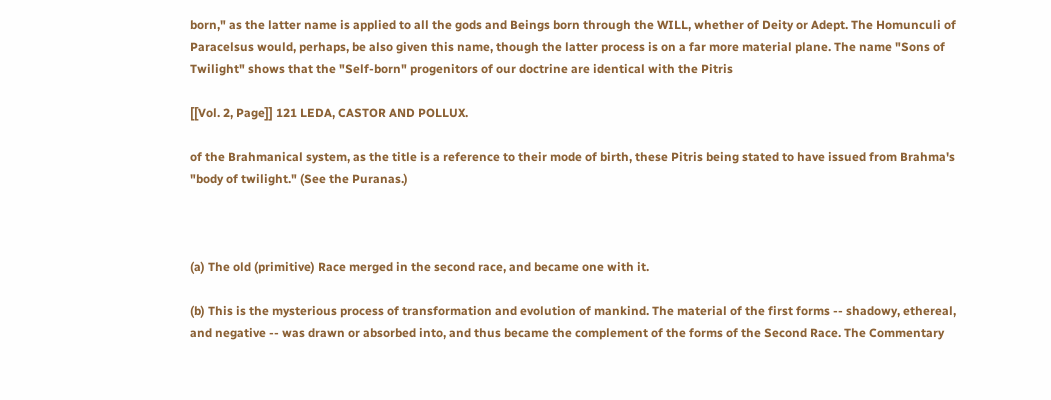born," as the latter name is applied to all the gods and Beings born through the WILL, whether of Deity or Adept. The Homunculi of Paracelsus would, perhaps, be also given this name, though the latter process is on a far more material plane. The name "Sons of Twilight" shows that the "Self-born" progenitors of our doctrine are identical with the Pitris

[[Vol. 2, Page]] 121 LEDA, CASTOR AND POLLUX.

of the Brahmanical system, as the title is a reference to their mode of birth, these Pitris being stated to have issued from Brahma's "body of twilight." (See the Puranas.)



(a) The old (primitive) Race merged in the second race, and became one with it.

(b) This is the mysterious process of transformation and evolution of mankind. The material of the first forms -- shadowy, ethereal, and negative -- was drawn or absorbed into, and thus became the complement of the forms of the Second Race. The Commentary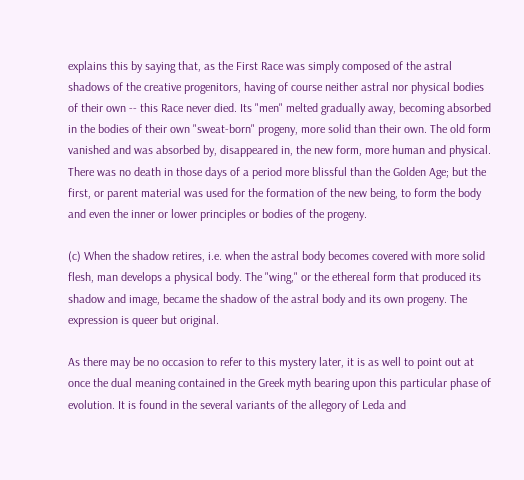explains this by saying that, as the First Race was simply composed of the astral shadows of the creative progenitors, having of course neither astral nor physical bodies of their own -- this Race never died. Its "men" melted gradually away, becoming absorbed in the bodies of their own "sweat-born" progeny, more solid than their own. The old form vanished and was absorbed by, disappeared in, the new form, more human and physical. There was no death in those days of a period more blissful than the Golden Age; but the first, or parent material was used for the formation of the new being, to form the body and even the inner or lower principles or bodies of the progeny.

(c) When the shadow retires, i.e. when the astral body becomes covered with more solid flesh, man develops a physical body. The "wing," or the ethereal form that produced its shadow and image, became the shadow of the astral body and its own progeny. The expression is queer but original.

As there may be no occasion to refer to this mystery later, it is as well to point out at once the dual meaning contained in the Greek myth bearing upon this particular phase of evolution. It is found in the several variants of the allegory of Leda and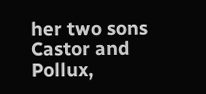her two sons Castor and Pollux,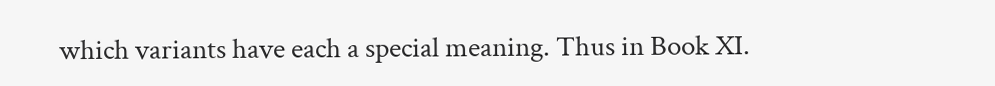which variants have each a special meaning. Thus in Book XI.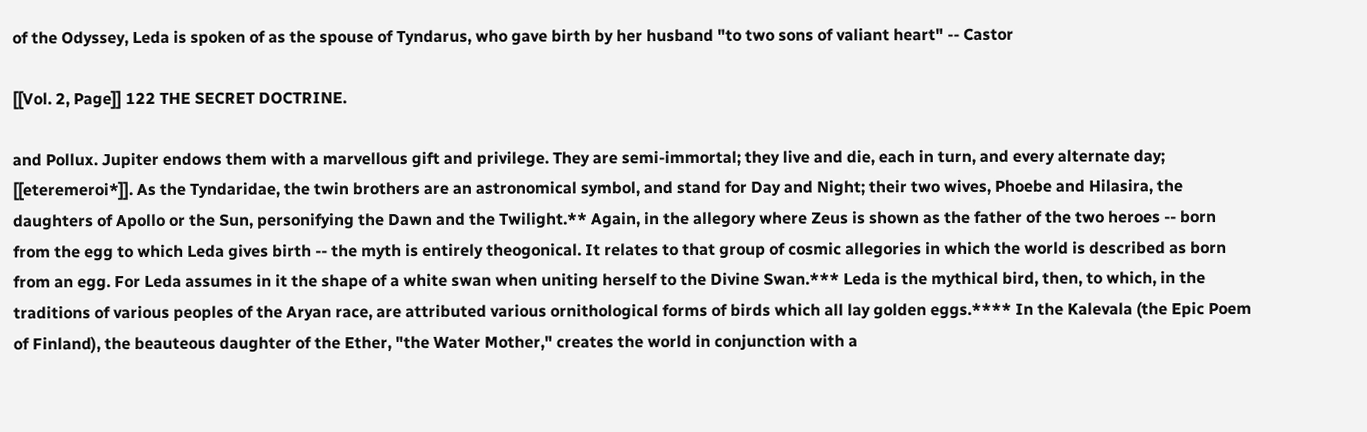of the Odyssey, Leda is spoken of as the spouse of Tyndarus, who gave birth by her husband "to two sons of valiant heart" -- Castor

[[Vol. 2, Page]] 122 THE SECRET DOCTRINE.

and Pollux. Jupiter endows them with a marvellous gift and privilege. They are semi-immortal; they live and die, each in turn, and every alternate day; [[eteremeroi*]]. As the Tyndaridae, the twin brothers are an astronomical symbol, and stand for Day and Night; their two wives, Phoebe and Hilasira, the daughters of Apollo or the Sun, personifying the Dawn and the Twilight.** Again, in the allegory where Zeus is shown as the father of the two heroes -- born from the egg to which Leda gives birth -- the myth is entirely theogonical. It relates to that group of cosmic allegories in which the world is described as born from an egg. For Leda assumes in it the shape of a white swan when uniting herself to the Divine Swan.*** Leda is the mythical bird, then, to which, in the traditions of various peoples of the Aryan race, are attributed various ornithological forms of birds which all lay golden eggs.**** In the Kalevala (the Epic Poem of Finland), the beauteous daughter of the Ether, "the Water Mother," creates the world in conjunction with a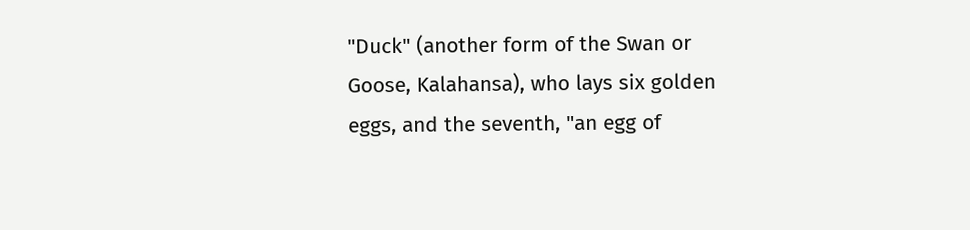"Duck" (another form of the Swan or Goose, Kalahansa), who lays six golden eggs, and the seventh, "an egg of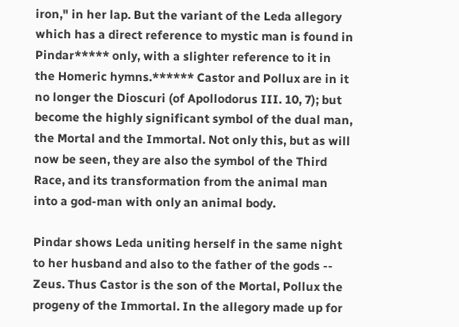iron," in her lap. But the variant of the Leda allegory which has a direct reference to mystic man is found in Pindar***** only, with a slighter reference to it in the Homeric hymns.****** Castor and Pollux are in it no longer the Dioscuri (of Apollodorus III. 10, 7); but become the highly significant symbol of the dual man, the Mortal and the Immortal. Not only this, but as will now be seen, they are also the symbol of the Third Race, and its transformation from the animal man into a god-man with only an animal body.

Pindar shows Leda uniting herself in the same night to her husband and also to the father of the gods -- Zeus. Thus Castor is the son of the Mortal, Pollux the progeny of the Immortal. In the allegory made up for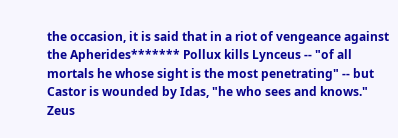the occasion, it is said that in a riot of vengeance against the Apherides******* Pollux kills Lynceus -- "of all mortals he whose sight is the most penetrating" -- but Castor is wounded by Idas, "he who sees and knows." Zeus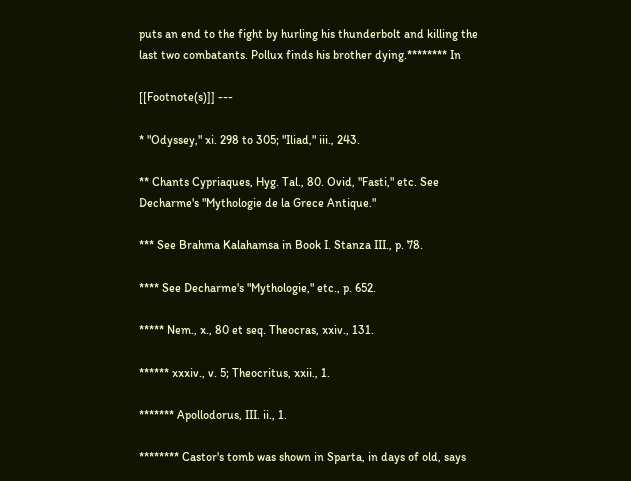puts an end to the fight by hurling his thunderbolt and killing the last two combatants. Pollux finds his brother dying.******** In

[[Footnote(s)]] ---

* "Odyssey," xi. 298 to 305; "Iliad," iii., 243.

** Chants Cypriaques, Hyg. Tal., 80. Ovid, "Fasti," etc. See Decharme's "Mythologie de la Grece Antique."

*** See Brahma Kalahamsa in Book I. Stanza III., p. 78.

**** See Decharme's "Mythologie," etc., p. 652.

***** Nem., x., 80 et seq. Theocras, xxiv., 131.

****** xxxiv., v. 5; Theocritus, xxii., 1.

******* Apollodorus, III. ii., 1.

******** Castor's tomb was shown in Sparta, in days of old, says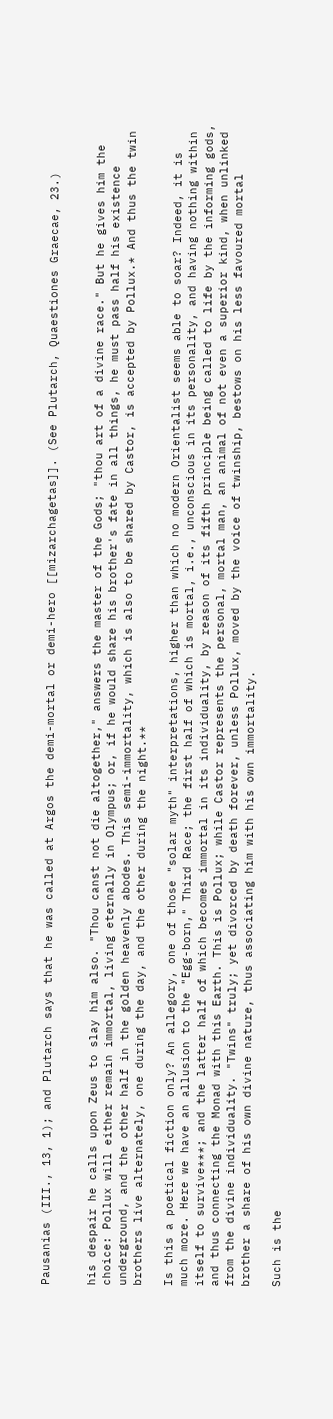Pausanias (III., 13, 1); and Plutarch says that he was called at Argos the demi-mortal or demi-hero [[mizarchagetas]]. (See Plutarch, Quaestiones Graecae, 23.)


his despair he calls upon Zeus to slay him also. "Thou canst not die altogether," answers the master of the Gods; "thou art of a divine race." But he gives him the choice: Pollux will either remain immortal, living eternally in Olympus; or, if he would share his brother's fate in all things, he must pass half his existence underground, and the other half in the golden heavenly abodes. This semi-immortality, which is also to be shared by Castor, is accepted by Pollux.* And thus the twin brothers live alternately, one during the day, and the other during the night.**

Is this a poetical fiction only? An allegory, one of those "solar myth" interpretations, higher than which no modern Orientalist seems able to soar? Indeed, it is much more. Here we have an allusion to the "Egg-born," Third Race; the first half of which is mortal, i.e., unconscious in its personality, and having nothing within itself to survive***; and the latter half of which becomes immortal in its individuality, by reason of its fifth principle being called to life by the informing gods, and thus connecting the Monad with this Earth. This is Pollux; while Castor represents the personal, mortal man, an animal of not even a superior kind, when unlinked from the divine individuality. "Twins" truly; yet divorced by death forever, unless Pollux, moved by the voice of twinship, bestows on his less favoured mortal brother a share of his own divine nature, thus associating him with his own immortality.

Such is the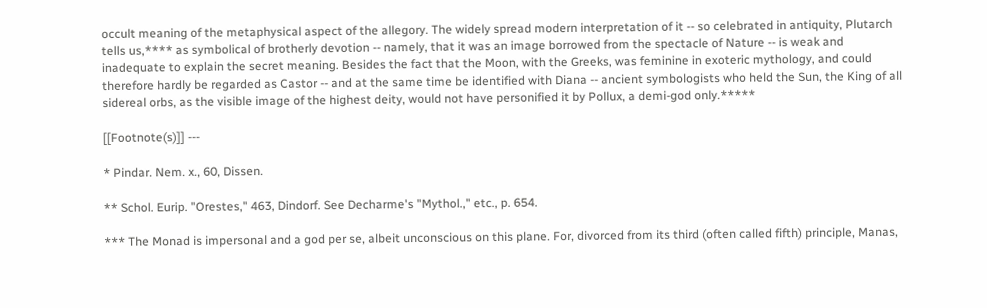occult meaning of the metaphysical aspect of the allegory. The widely spread modern interpretation of it -- so celebrated in antiquity, Plutarch tells us,**** as symbolical of brotherly devotion -- namely, that it was an image borrowed from the spectacle of Nature -- is weak and inadequate to explain the secret meaning. Besides the fact that the Moon, with the Greeks, was feminine in exoteric mythology, and could therefore hardly be regarded as Castor -- and at the same time be identified with Diana -- ancient symbologists who held the Sun, the King of all sidereal orbs, as the visible image of the highest deity, would not have personified it by Pollux, a demi-god only.*****

[[Footnote(s)]] ---

* Pindar. Nem. x., 60, Dissen.

** Schol. Eurip. "Orestes," 463, Dindorf. See Decharme's "Mythol.," etc., p. 654.

*** The Monad is impersonal and a god per se, albeit unconscious on this plane. For, divorced from its third (often called fifth) principle, Manas,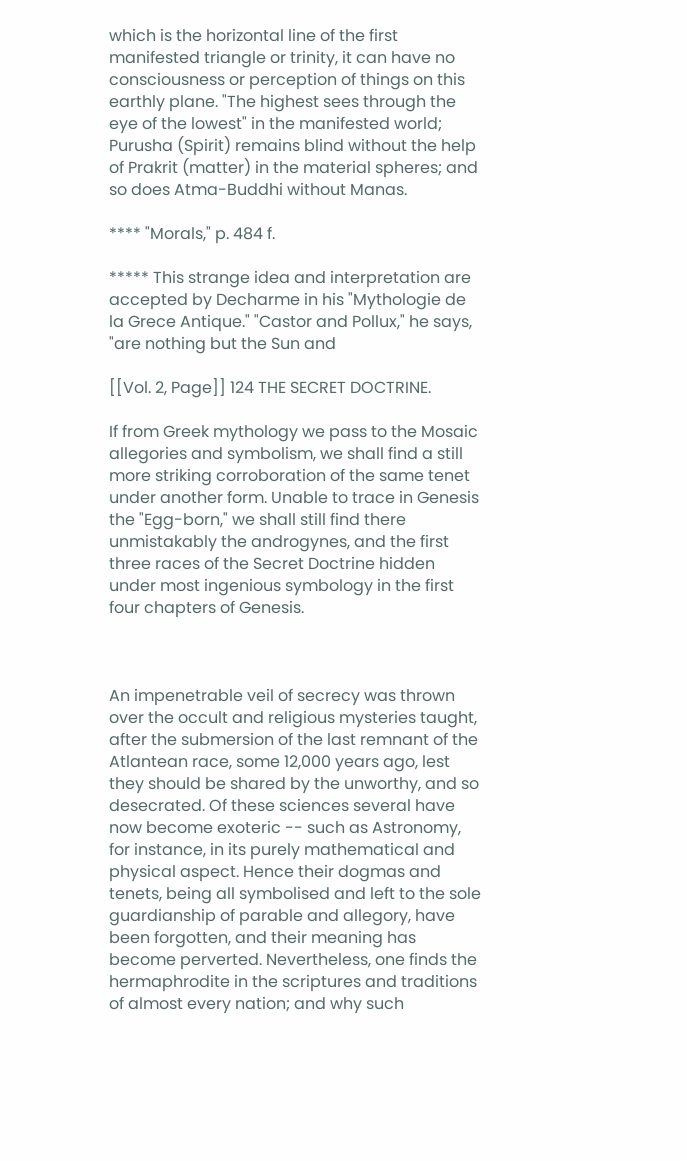which is the horizontal line of the first manifested triangle or trinity, it can have no consciousness or perception of things on this earthly plane. "The highest sees through the eye of the lowest" in the manifested world; Purusha (Spirit) remains blind without the help of Prakrit (matter) in the material spheres; and so does Atma-Buddhi without Manas.

**** "Morals," p. 484 f.

***** This strange idea and interpretation are accepted by Decharme in his "Mythologie de la Grece Antique." "Castor and Pollux," he says, "are nothing but the Sun and

[[Vol. 2, Page]] 124 THE SECRET DOCTRINE.

If from Greek mythology we pass to the Mosaic allegories and symbolism, we shall find a still more striking corroboration of the same tenet under another form. Unable to trace in Genesis the "Egg-born," we shall still find there unmistakably the androgynes, and the first three races of the Secret Doctrine hidden under most ingenious symbology in the first four chapters of Genesis.



An impenetrable veil of secrecy was thrown over the occult and religious mysteries taught, after the submersion of the last remnant of the Atlantean race, some 12,000 years ago, lest they should be shared by the unworthy, and so desecrated. Of these sciences several have now become exoteric -- such as Astronomy, for instance, in its purely mathematical and physical aspect. Hence their dogmas and tenets, being all symbolised and left to the sole guardianship of parable and allegory, have been forgotten, and their meaning has become perverted. Nevertheless, one finds the hermaphrodite in the scriptures and traditions of almost every nation; and why such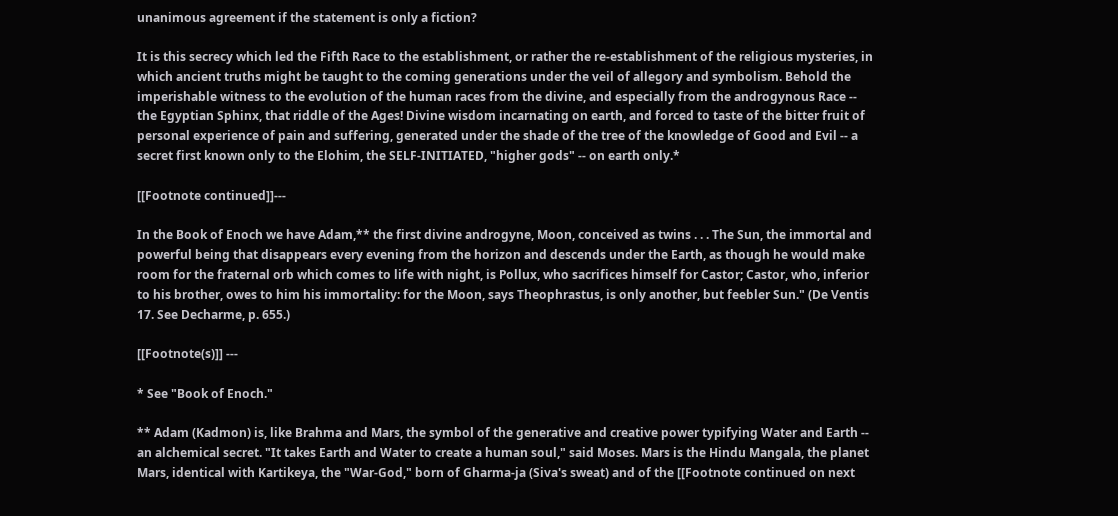unanimous agreement if the statement is only a fiction?

It is this secrecy which led the Fifth Race to the establishment, or rather the re-establishment of the religious mysteries, in which ancient truths might be taught to the coming generations under the veil of allegory and symbolism. Behold the imperishable witness to the evolution of the human races from the divine, and especially from the androgynous Race -- the Egyptian Sphinx, that riddle of the Ages! Divine wisdom incarnating on earth, and forced to taste of the bitter fruit of personal experience of pain and suffering, generated under the shade of the tree of the knowledge of Good and Evil -- a secret first known only to the Elohim, the SELF-INITIATED, "higher gods" -- on earth only.*

[[Footnote continued]]---

In the Book of Enoch we have Adam,** the first divine androgyne, Moon, conceived as twins . . . The Sun, the immortal and powerful being that disappears every evening from the horizon and descends under the Earth, as though he would make room for the fraternal orb which comes to life with night, is Pollux, who sacrifices himself for Castor; Castor, who, inferior to his brother, owes to him his immortality: for the Moon, says Theophrastus, is only another, but feebler Sun." (De Ventis 17. See Decharme, p. 655.)

[[Footnote(s)]] ---

* See "Book of Enoch."

** Adam (Kadmon) is, like Brahma and Mars, the symbol of the generative and creative power typifying Water and Earth -- an alchemical secret. "It takes Earth and Water to create a human soul," said Moses. Mars is the Hindu Mangala, the planet Mars, identical with Kartikeya, the "War-God," born of Gharma-ja (Siva's sweat) and of the [[Footnote continued on next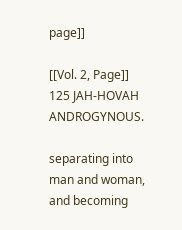page]]

[[Vol. 2, Page]] 125 JAH-HOVAH ANDROGYNOUS.

separating into man and woman, and becoming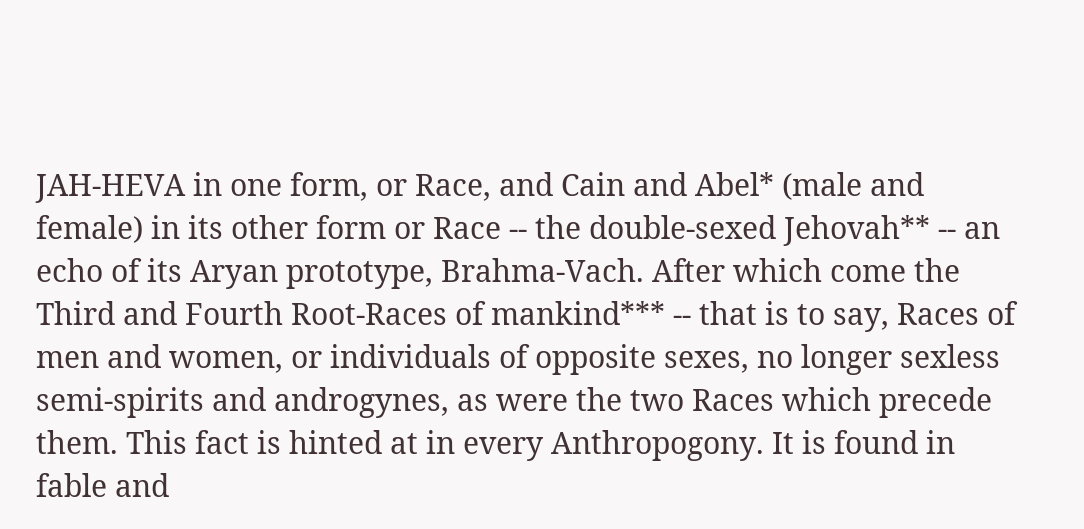JAH-HEVA in one form, or Race, and Cain and Abel* (male and female) in its other form or Race -- the double-sexed Jehovah** -- an echo of its Aryan prototype, Brahma-Vach. After which come the Third and Fourth Root-Races of mankind*** -- that is to say, Races of men and women, or individuals of opposite sexes, no longer sexless semi-spirits and androgynes, as were the two Races which precede them. This fact is hinted at in every Anthropogony. It is found in fable and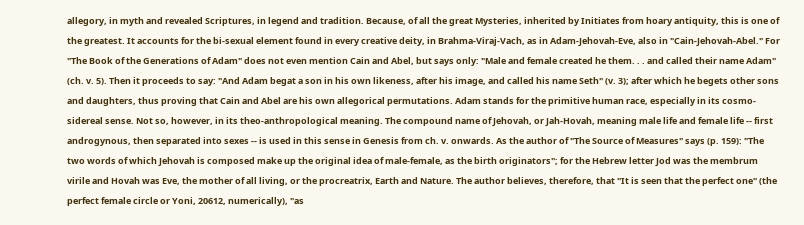allegory, in myth and revealed Scriptures, in legend and tradition. Because, of all the great Mysteries, inherited by Initiates from hoary antiquity, this is one of the greatest. It accounts for the bi-sexual element found in every creative deity, in Brahma-Viraj-Vach, as in Adam-Jehovah-Eve, also in "Cain-Jehovah-Abel." For "The Book of the Generations of Adam" does not even mention Cain and Abel, but says only: "Male and female created he them. . . and called their name Adam" (ch. v. 5). Then it proceeds to say: "And Adam begat a son in his own likeness, after his image, and called his name Seth" (v. 3); after which he begets other sons and daughters, thus proving that Cain and Abel are his own allegorical permutations. Adam stands for the primitive human race, especially in its cosmo-sidereal sense. Not so, however, in its theo-anthropological meaning. The compound name of Jehovah, or Jah-Hovah, meaning male life and female life -- first androgynous, then separated into sexes -- is used in this sense in Genesis from ch. v. onwards. As the author of "The Source of Measures" says (p. 159): "The two words of which Jehovah is composed make up the original idea of male-female, as the birth originators"; for the Hebrew letter Jod was the membrum virile and Hovah was Eve, the mother of all living, or the procreatrix, Earth and Nature. The author believes, therefore, that "It is seen that the perfect one" (the perfect female circle or Yoni, 20612, numerically), "as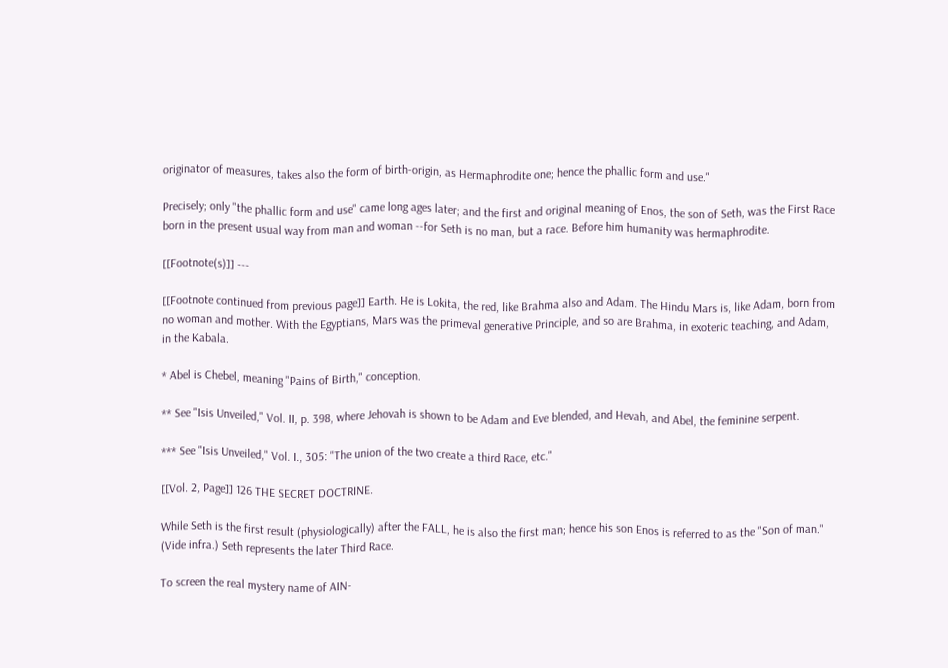originator of measures, takes also the form of birth-origin, as Hermaphrodite one; hence the phallic form and use."

Precisely; only "the phallic form and use" came long ages later; and the first and original meaning of Enos, the son of Seth, was the First Race born in the present usual way from man and woman --for Seth is no man, but a race. Before him humanity was hermaphrodite.

[[Footnote(s)]] ---

[[Footnote continued from previous page]] Earth. He is Lokita, the red, like Brahma also and Adam. The Hindu Mars is, like Adam, born from no woman and mother. With the Egyptians, Mars was the primeval generative Principle, and so are Brahma, in exoteric teaching, and Adam, in the Kabala.

* Abel is Chebel, meaning "Pains of Birth," conception.

** See "Isis Unveiled," Vol. II, p. 398, where Jehovah is shown to be Adam and Eve blended, and Hevah, and Abel, the feminine serpent.

*** See "Isis Unveiled," Vol. I., 305: "The union of the two create a third Race, etc."

[[Vol. 2, Page]] 126 THE SECRET DOCTRINE.

While Seth is the first result (physiologically) after the FALL, he is also the first man; hence his son Enos is referred to as the "Son of man." (Vide infra.) Seth represents the later Third Race.

To screen the real mystery name of AIN-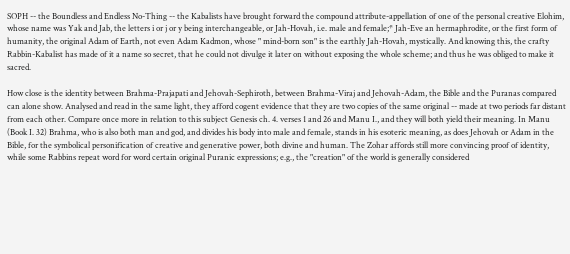SOPH -- the Boundless and Endless No-Thing -- the Kabalists have brought forward the compound attribute-appellation of one of the personal creative Elohim, whose name was Yak and Jab, the letters i or j or y being interchangeable, or Jah-Hovah, i.e. male and female;* Jah-Eve an hermaphrodite, or the first form of humanity, the original Adam of Earth, not even Adam Kadmon, whose " mind-born son" is the earthly Jah-Hovah, mystically. And knowing this, the crafty Rabbin-Kabalist has made of it a name so secret, that he could not divulge it later on without exposing the whole scheme; and thus he was obliged to make it sacred.

How close is the identity between Brahma-Prajapati and Jehovah-Sephiroth, between Brahma-Viraj and Jehovah-Adam, the Bible and the Puranas compared can alone show. Analysed and read in the same light, they afford cogent evidence that they are two copies of the same original -- made at two periods far distant from each other. Compare once more in relation to this subject Genesis ch. 4. verses 1 and 26 and Manu I., and they will both yield their meaning. In Manu (Book I. 32) Brahma, who is also both man and god, and divides his body into male and female, stands in his esoteric meaning, as does Jehovah or Adam in the Bible, for the symbolical personification of creative and generative power, both divine and human. The Zohar affords still more convincing proof of identity, while some Rabbins repeat word for word certain original Puranic expressions; e.g., the "creation" of the world is generally considered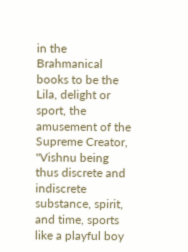in the Brahmanical books to be the Lila, delight or sport, the amusement of the Supreme Creator, "Vishnu being thus discrete and indiscrete substance, spirit, and time, sports like a playful boy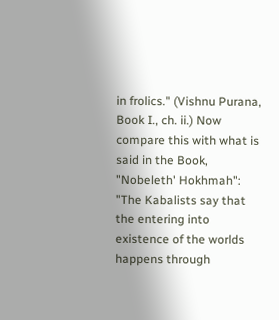in frolics." (Vishnu Purana, Book I., ch. ii.) Now compare this with what is said in the Book, "Nobeleth' Hokhmah": "The Kabalists say that the entering into existence of the worlds happens through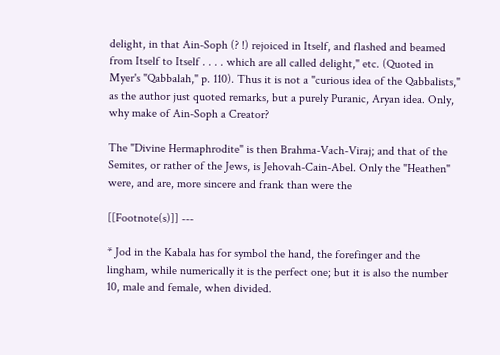delight, in that Ain-Soph (? !) rejoiced in Itself, and flashed and beamed from Itself to Itself . . . . which are all called delight," etc. (Quoted in Myer's "Qabbalah," p. 110). Thus it is not a "curious idea of the Qabbalists," as the author just quoted remarks, but a purely Puranic, Aryan idea. Only, why make of Ain-Soph a Creator?

The "Divine Hermaphrodite" is then Brahma-Vach-Viraj; and that of the Semites, or rather of the Jews, is Jehovah-Cain-Abel. Only the "Heathen" were, and are, more sincere and frank than were the

[[Footnote(s)]] ---

* Jod in the Kabala has for symbol the hand, the forefinger and the lingham, while numerically it is the perfect one; but it is also the number 10, male and female, when divided.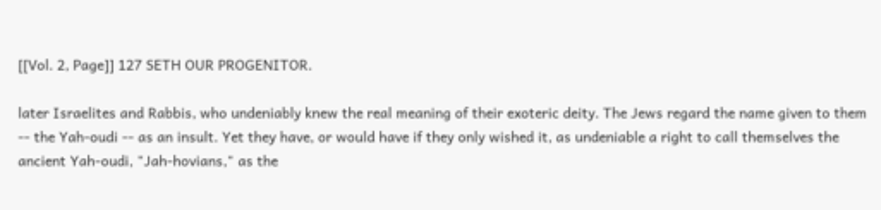[[Vol. 2, Page]] 127 SETH OUR PROGENITOR.

later Israelites and Rabbis, who undeniably knew the real meaning of their exoteric deity. The Jews regard the name given to them -- the Yah-oudi -- as an insult. Yet they have, or would have if they only wished it, as undeniable a right to call themselves the ancient Yah-oudi, "Jah-hovians," as the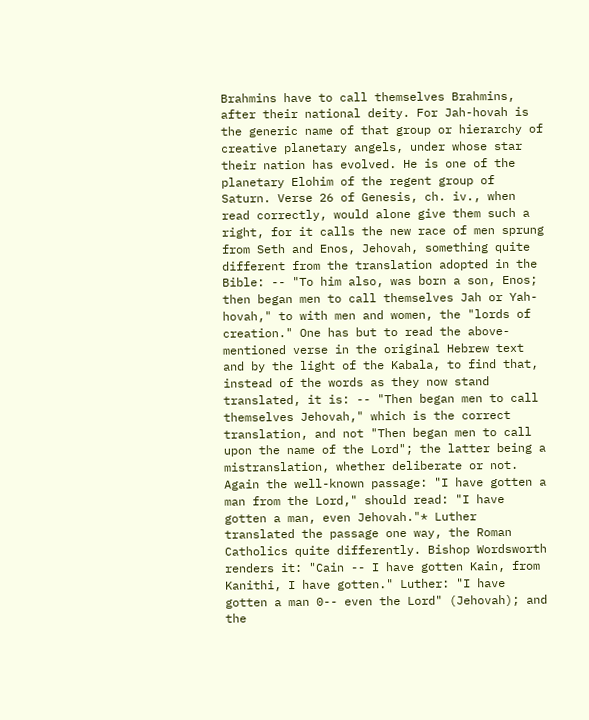Brahmins have to call themselves Brahmins, after their national deity. For Jah-hovah is the generic name of that group or hierarchy of creative planetary angels, under whose star their nation has evolved. He is one of the planetary Elohim of the regent group of Saturn. Verse 26 of Genesis, ch. iv., when read correctly, would alone give them such a right, for it calls the new race of men sprung from Seth and Enos, Jehovah, something quite different from the translation adopted in the Bible: -- "To him also, was born a son, Enos; then began men to call themselves Jah or Yah-hovah," to with men and women, the "lords of creation." One has but to read the above-mentioned verse in the original Hebrew text and by the light of the Kabala, to find that, instead of the words as they now stand translated, it is: -- "Then began men to call themselves Jehovah," which is the correct translation, and not "Then began men to call upon the name of the Lord"; the latter being a mistranslation, whether deliberate or not. Again the well-known passage: "I have gotten a man from the Lord," should read: "I have gotten a man, even Jehovah."* Luther translated the passage one way, the Roman Catholics quite differently. Bishop Wordsworth renders it: "Cain -- I have gotten Kain, from Kanithi, I have gotten." Luther: "I have gotten a man 0-- even the Lord" (Jehovah); and the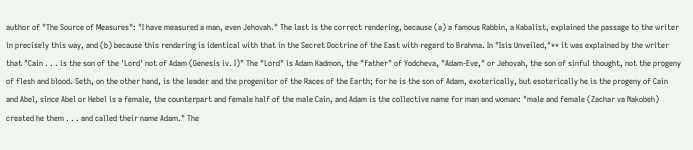author of "The Source of Measures": "I have measured a man, even Jehovah." The last is the correct rendering, because (a) a famous Rabbin, a Kabalist, explained the passage to the writer in precisely this way, and (b) because this rendering is identical with that in the Secret Doctrine of the East with regard to Brahma. In "Isis Unveiled,"** it was explained by the writer that "Cain . . . is the son of the 'Lord' not of Adam (Genesis iv. I)" The "Lord" is Adam Kadmon, the "father" of Yodcheva, "Adam-Eve," or Jehovah, the son of sinful thought, not the progeny of flesh and blood. Seth, on the other hand, is the leader and the progenitor of the Races of the Earth; for he is the son of Adam, exoterically, but esoterically he is the progeny of Cain and Abel, since Abel or Hebel is a female, the counterpart and female half of the male Cain, and Adam is the collective name for man and woman: "male and female (Zachar va Nakobeh) created he them . . . and called their name Adam." The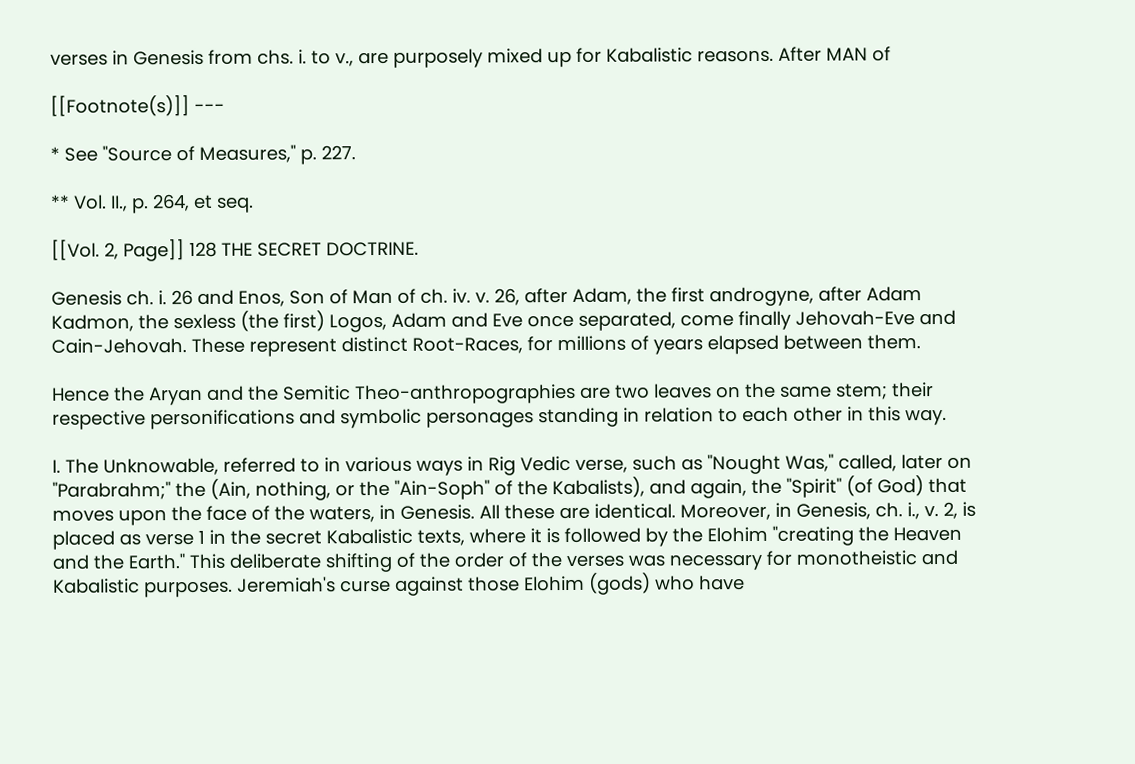verses in Genesis from chs. i. to v., are purposely mixed up for Kabalistic reasons. After MAN of

[[Footnote(s)]] ---

* See "Source of Measures," p. 227.

** Vol. II., p. 264, et seq.

[[Vol. 2, Page]] 128 THE SECRET DOCTRINE.

Genesis ch. i. 26 and Enos, Son of Man of ch. iv. v. 26, after Adam, the first androgyne, after Adam Kadmon, the sexless (the first) Logos, Adam and Eve once separated, come finally Jehovah-Eve and Cain-Jehovah. These represent distinct Root-Races, for millions of years elapsed between them.

Hence the Aryan and the Semitic Theo-anthropographies are two leaves on the same stem; their respective personifications and symbolic personages standing in relation to each other in this way.

I. The Unknowable, referred to in various ways in Rig Vedic verse, such as "Nought Was," called, later on "Parabrahm;" the (Ain, nothing, or the "Ain-Soph" of the Kabalists), and again, the "Spirit" (of God) that moves upon the face of the waters, in Genesis. All these are identical. Moreover, in Genesis, ch. i., v. 2, is placed as verse 1 in the secret Kabalistic texts, where it is followed by the Elohim "creating the Heaven and the Earth." This deliberate shifting of the order of the verses was necessary for monotheistic and Kabalistic purposes. Jeremiah's curse against those Elohim (gods) who have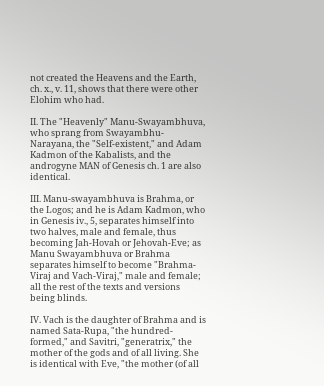not created the Heavens and the Earth, ch. x., v. 11, shows that there were other Elohim who had.

II. The "Heavenly" Manu-Swayambhuva, who sprang from Swayambhu-Narayana, the "Self-existent," and Adam Kadmon of the Kabalists, and the androgyne MAN of Genesis ch. 1 are also identical.

III. Manu-swayambhuva is Brahma, or the Logos; and he is Adam Kadmon, who in Genesis iv., 5, separates himself into two halves, male and female, thus becoming Jah-Hovah or Jehovah-Eve; as Manu Swayambhuva or Brahma separates himself to become "Brahma-Viraj and Vach-Viraj," male and female; all the rest of the texts and versions being blinds.

IV. Vach is the daughter of Brahma and is named Sata-Rupa, "the hundred-formed," and Savitri, "generatrix," the mother of the gods and of all living. She is identical with Eve, "the mother (of all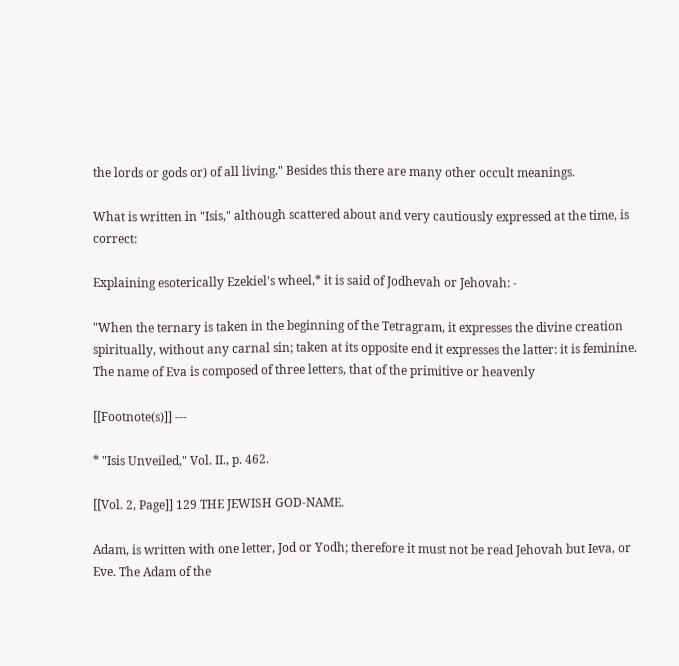the lords or gods or) of all living." Besides this there are many other occult meanings.

What is written in "Isis," although scattered about and very cautiously expressed at the time, is correct:

Explaining esoterically Ezekiel's wheel,* it is said of Jodhevah or Jehovah: -

"When the ternary is taken in the beginning of the Tetragram, it expresses the divine creation spiritually, without any carnal sin; taken at its opposite end it expresses the latter: it is feminine. The name of Eva is composed of three letters, that of the primitive or heavenly

[[Footnote(s)]] ---

* "Isis Unveiled," Vol. II., p. 462.

[[Vol. 2, Page]] 129 THE JEWISH GOD-NAME.

Adam, is written with one letter, Jod or Yodh; therefore it must not be read Jehovah but Ieva, or Eve. The Adam of the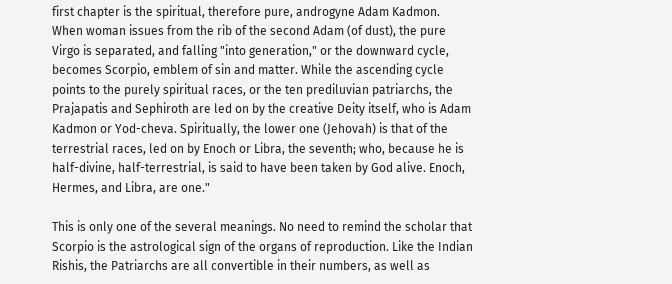first chapter is the spiritual, therefore pure, androgyne Adam Kadmon. When woman issues from the rib of the second Adam (of dust), the pure Virgo is separated, and falling "into generation," or the downward cycle, becomes Scorpio, emblem of sin and matter. While the ascending cycle points to the purely spiritual races, or the ten prediluvian patriarchs, the Prajapatis and Sephiroth are led on by the creative Deity itself, who is Adam Kadmon or Yod-cheva. Spiritually, the lower one (Jehovah) is that of the terrestrial races, led on by Enoch or Libra, the seventh; who, because he is half-divine, half-terrestrial, is said to have been taken by God alive. Enoch, Hermes, and Libra, are one."

This is only one of the several meanings. No need to remind the scholar that Scorpio is the astrological sign of the organs of reproduction. Like the Indian Rishis, the Patriarchs are all convertible in their numbers, as well as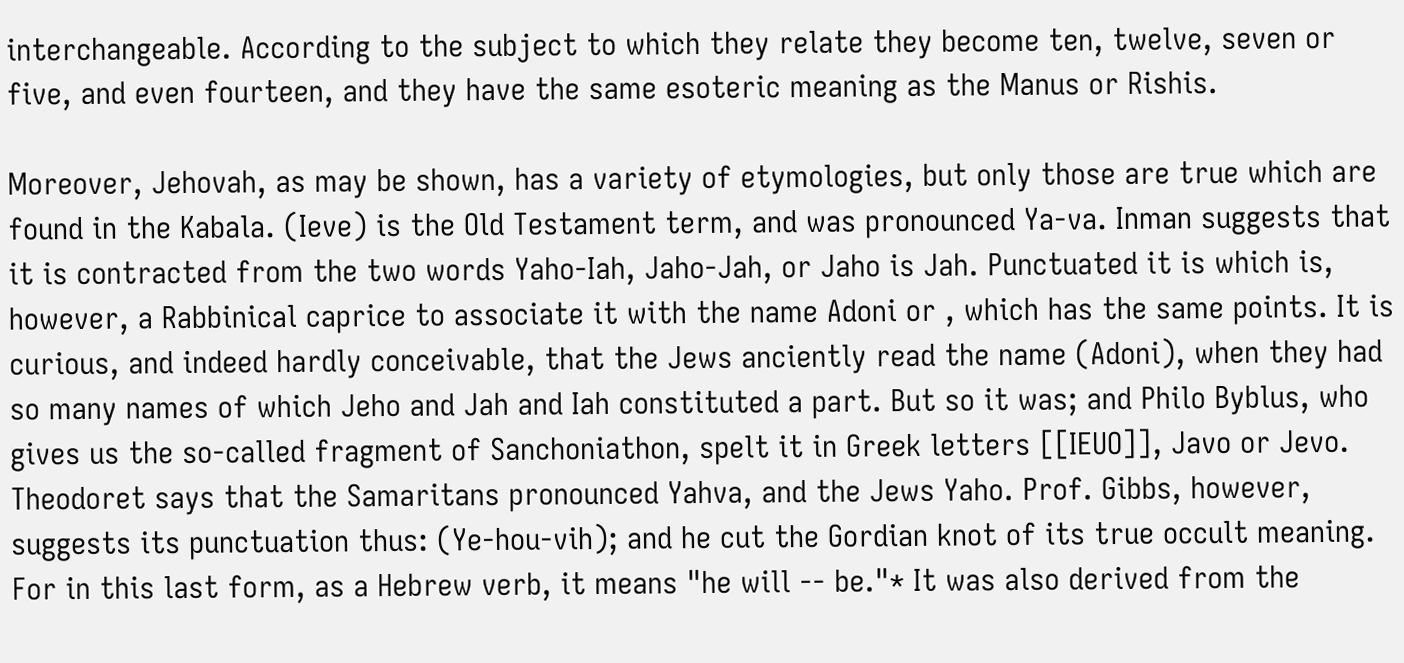interchangeable. According to the subject to which they relate they become ten, twelve, seven or five, and even fourteen, and they have the same esoteric meaning as the Manus or Rishis.

Moreover, Jehovah, as may be shown, has a variety of etymologies, but only those are true which are found in the Kabala. (Ieve) is the Old Testament term, and was pronounced Ya-va. Inman suggests that it is contracted from the two words Yaho-Iah, Jaho-Jah, or Jaho is Jah. Punctuated it is which is, however, a Rabbinical caprice to associate it with the name Adoni or , which has the same points. It is curious, and indeed hardly conceivable, that the Jews anciently read the name (Adoni), when they had so many names of which Jeho and Jah and Iah constituted a part. But so it was; and Philo Byblus, who gives us the so-called fragment of Sanchoniathon, spelt it in Greek letters [[IEUO]], Javo or Jevo. Theodoret says that the Samaritans pronounced Yahva, and the Jews Yaho. Prof. Gibbs, however, suggests its punctuation thus: (Ye-hou-vih); and he cut the Gordian knot of its true occult meaning. For in this last form, as a Hebrew verb, it means "he will -- be."* It was also derived from the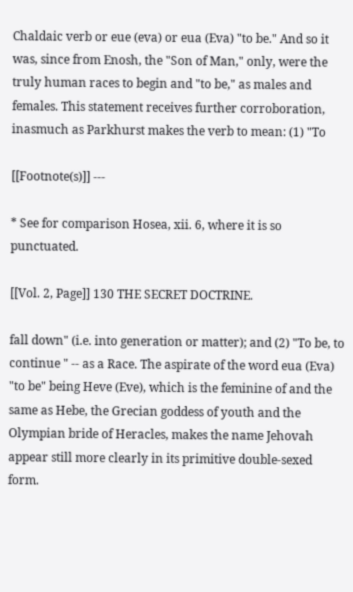Chaldaic verb or eue (eva) or eua (Eva) "to be." And so it was, since from Enosh, the "Son of Man," only, were the truly human races to begin and "to be," as males and females. This statement receives further corroboration, inasmuch as Parkhurst makes the verb to mean: (1) "To

[[Footnote(s)]] ---

* See for comparison Hosea, xii. 6, where it is so punctuated.

[[Vol. 2, Page]] 130 THE SECRET DOCTRINE.

fall down" (i.e. into generation or matter); and (2) "To be, to continue " -- as a Race. The aspirate of the word eua (Eva) "to be" being Heve (Eve), which is the feminine of and the same as Hebe, the Grecian goddess of youth and the Olympian bride of Heracles, makes the name Jehovah appear still more clearly in its primitive double-sexed form.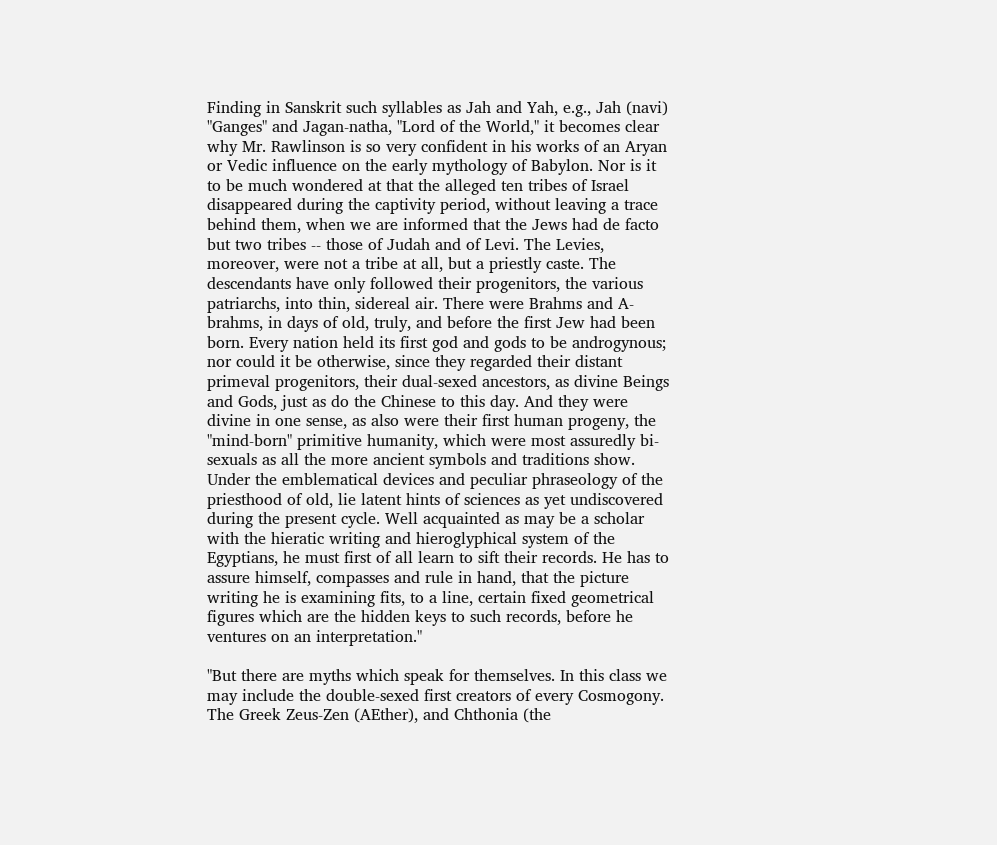Finding in Sanskrit such syllables as Jah and Yah, e.g., Jah (navi) "Ganges" and Jagan-natha, "Lord of the World," it becomes clear why Mr. Rawlinson is so very confident in his works of an Aryan or Vedic influence on the early mythology of Babylon. Nor is it to be much wondered at that the alleged ten tribes of Israel disappeared during the captivity period, without leaving a trace behind them, when we are informed that the Jews had de facto but two tribes -- those of Judah and of Levi. The Levies, moreover, were not a tribe at all, but a priestly caste. The descendants have only followed their progenitors, the various patriarchs, into thin, sidereal air. There were Brahms and A-brahms, in days of old, truly, and before the first Jew had been born. Every nation held its first god and gods to be androgynous; nor could it be otherwise, since they regarded their distant primeval progenitors, their dual-sexed ancestors, as divine Beings and Gods, just as do the Chinese to this day. And they were divine in one sense, as also were their first human progeny, the "mind-born" primitive humanity, which were most assuredly bi-sexuals as all the more ancient symbols and traditions show. Under the emblematical devices and peculiar phraseology of the priesthood of old, lie latent hints of sciences as yet undiscovered during the present cycle. Well acquainted as may be a scholar with the hieratic writing and hieroglyphical system of the Egyptians, he must first of all learn to sift their records. He has to assure himself, compasses and rule in hand, that the picture writing he is examining fits, to a line, certain fixed geometrical figures which are the hidden keys to such records, before he ventures on an interpretation."

"But there are myths which speak for themselves. In this class we may include the double-sexed first creators of every Cosmogony. The Greek Zeus-Zen (AEther), and Chthonia (the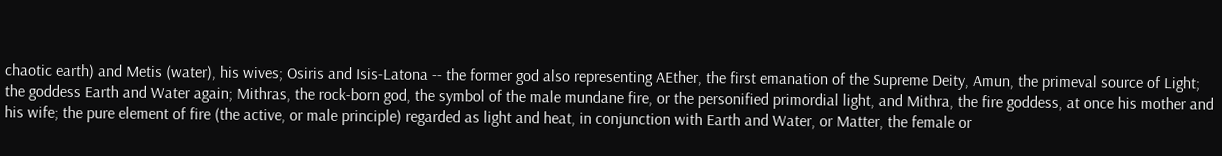chaotic earth) and Metis (water), his wives; Osiris and Isis-Latona -- the former god also representing AEther, the first emanation of the Supreme Deity, Amun, the primeval source of Light; the goddess Earth and Water again; Mithras, the rock-born god, the symbol of the male mundane fire, or the personified primordial light, and Mithra, the fire goddess, at once his mother and his wife; the pure element of fire (the active, or male principle) regarded as light and heat, in conjunction with Earth and Water, or Matter, the female or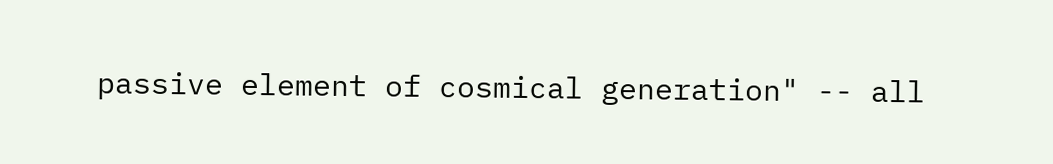passive element of cosmical generation" -- all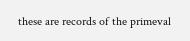these are records of the primeval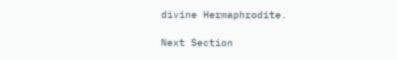divine Hermaphrodite.

Next Section